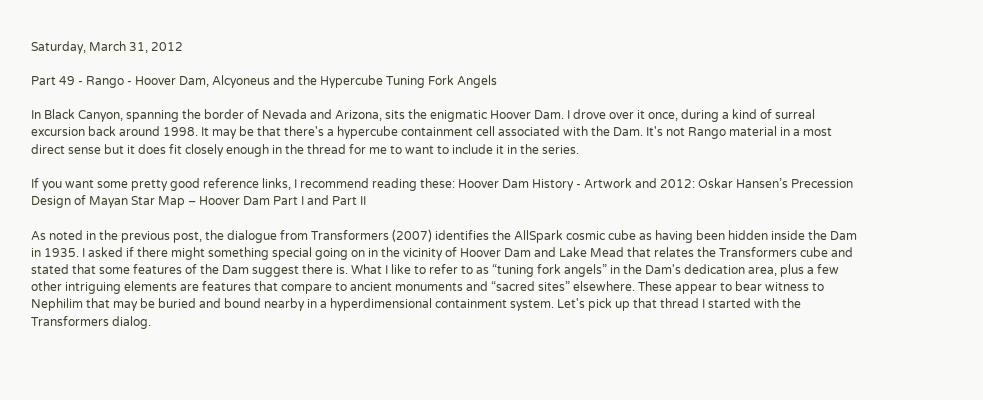Saturday, March 31, 2012

Part 49 - Rango - Hoover Dam, Alcyoneus and the Hypercube Tuning Fork Angels

In Black Canyon, spanning the border of Nevada and Arizona, sits the enigmatic Hoover Dam. I drove over it once, during a kind of surreal excursion back around 1998. It may be that there's a hypercube containment cell associated with the Dam. It's not Rango material in a most direct sense but it does fit closely enough in the thread for me to want to include it in the series.

If you want some pretty good reference links, I recommend reading these: Hoover Dam History - Artwork and 2012: Oskar Hansen’s Precession Design of Mayan Star Map – Hoover Dam Part I and Part II

As noted in the previous post, the dialogue from Transformers (2007) identifies the AllSpark cosmic cube as having been hidden inside the Dam in 1935. I asked if there might something special going on in the vicinity of Hoover Dam and Lake Mead that relates the Transformers cube and stated that some features of the Dam suggest there is. What I like to refer to as “tuning fork angels” in the Dam's dedication area, plus a few other intriguing elements are features that compare to ancient monuments and “sacred sites” elsewhere. These appear to bear witness to Nephilim that may be buried and bound nearby in a hyperdimensional containment system. Let's pick up that thread I started with the Transformers dialog.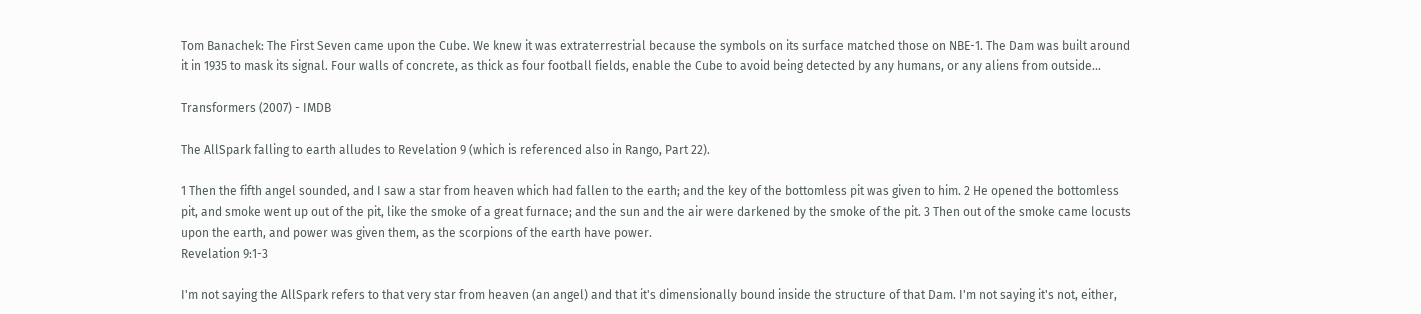Tom Banachek: The First Seven came upon the Cube. We knew it was extraterrestrial because the symbols on its surface matched those on NBE-1. The Dam was built around it in 1935 to mask its signal. Four walls of concrete, as thick as four football fields, enable the Cube to avoid being detected by any humans, or any aliens from outside...

Transformers (2007) - IMDB

The AllSpark falling to earth alludes to Revelation 9 (which is referenced also in Rango, Part 22).

1 Then the fifth angel sounded, and I saw a star from heaven which had fallen to the earth; and the key of the bottomless pit was given to him. 2 He opened the bottomless pit, and smoke went up out of the pit, like the smoke of a great furnace; and the sun and the air were darkened by the smoke of the pit. 3 Then out of the smoke came locusts upon the earth, and power was given them, as the scorpions of the earth have power.
Revelation 9:1-3

I'm not saying the AllSpark refers to that very star from heaven (an angel) and that it's dimensionally bound inside the structure of that Dam. I'm not saying it's not, either,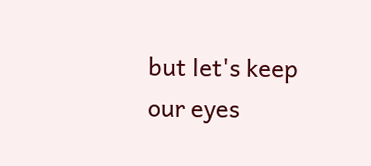but let's keep our eyes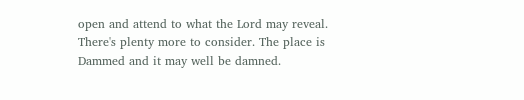open and attend to what the Lord may reveal. There's plenty more to consider. The place is Dammed and it may well be damned.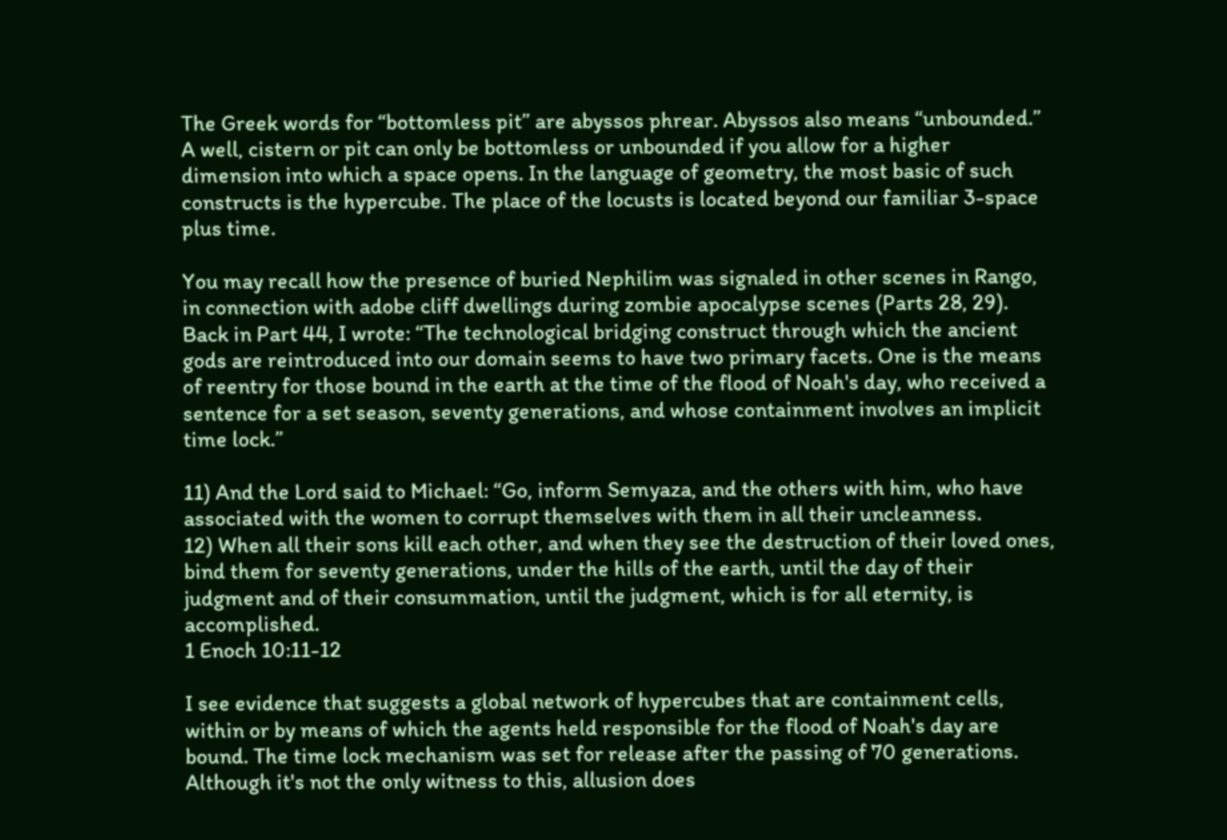The Greek words for “bottomless pit” are abyssos phrear. Abyssos also means “unbounded.” A well, cistern or pit can only be bottomless or unbounded if you allow for a higher dimension into which a space opens. In the language of geometry, the most basic of such constructs is the hypercube. The place of the locusts is located beyond our familiar 3-space plus time.

You may recall how the presence of buried Nephilim was signaled in other scenes in Rango, in connection with adobe cliff dwellings during zombie apocalypse scenes (Parts 28, 29). Back in Part 44, I wrote: “The technological bridging construct through which the ancient gods are reintroduced into our domain seems to have two primary facets. One is the means of reentry for those bound in the earth at the time of the flood of Noah's day, who received a sentence for a set season, seventy generations, and whose containment involves an implicit time lock.”

11) And the Lord said to Michael: “Go, inform Semyaza, and the others with him, who have associated with the women to corrupt themselves with them in all their uncleanness.
12) When all their sons kill each other, and when they see the destruction of their loved ones, bind them for seventy generations, under the hills of the earth, until the day of their judgment and of their consummation, until the judgment, which is for all eternity, is accomplished.
1 Enoch 10:11-12

I see evidence that suggests a global network of hypercubes that are containment cells, within or by means of which the agents held responsible for the flood of Noah's day are bound. The time lock mechanism was set for release after the passing of 70 generations. Although it's not the only witness to this, allusion does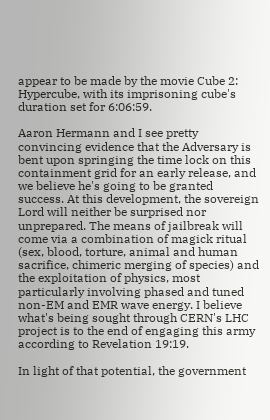appear to be made by the movie Cube 2: Hypercube, with its imprisoning cube's duration set for 6:06:59.

Aaron Hermann and I see pretty convincing evidence that the Adversary is bent upon springing the time lock on this containment grid for an early release, and we believe he's going to be granted success. At this development, the sovereign Lord will neither be surprised nor unprepared. The means of jailbreak will come via a combination of magick ritual (sex, blood, torture, animal and human sacrifice, chimeric merging of species) and the exploitation of physics, most particularly involving phased and tuned non-EM and EMR wave energy. I believe what's being sought through CERN's LHC project is to the end of engaging this army according to Revelation 19:19.

In light of that potential, the government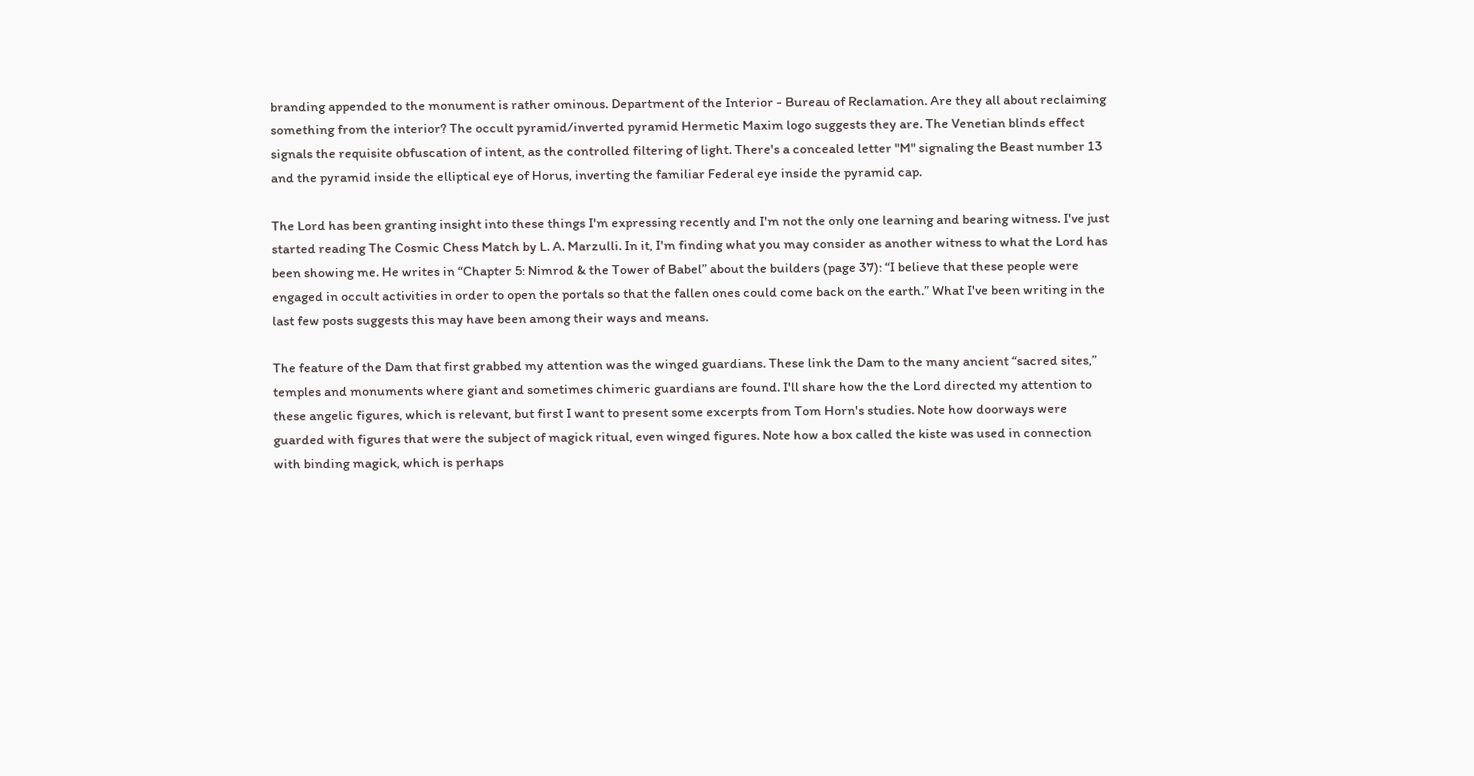branding appended to the monument is rather ominous. Department of the Interior - Bureau of Reclamation. Are they all about reclaiming something from the interior? The occult pyramid/inverted pyramid Hermetic Maxim logo suggests they are. The Venetian blinds effect signals the requisite obfuscation of intent, as the controlled filtering of light. There's a concealed letter "M" signaling the Beast number 13 and the pyramid inside the elliptical eye of Horus, inverting the familiar Federal eye inside the pyramid cap.

The Lord has been granting insight into these things I'm expressing recently and I'm not the only one learning and bearing witness. I've just started reading The Cosmic Chess Match by L. A. Marzulli. In it, I'm finding what you may consider as another witness to what the Lord has been showing me. He writes in “Chapter 5: Nimrod & the Tower of Babel” about the builders (page 37): “I believe that these people were engaged in occult activities in order to open the portals so that the fallen ones could come back on the earth.” What I've been writing in the last few posts suggests this may have been among their ways and means.

The feature of the Dam that first grabbed my attention was the winged guardians. These link the Dam to the many ancient “sacred sites,” temples and monuments where giant and sometimes chimeric guardians are found. I'll share how the the Lord directed my attention to these angelic figures, which is relevant, but first I want to present some excerpts from Tom Horn's studies. Note how doorways were guarded with figures that were the subject of magick ritual, even winged figures. Note how a box called the kiste was used in connection with binding magick, which is perhaps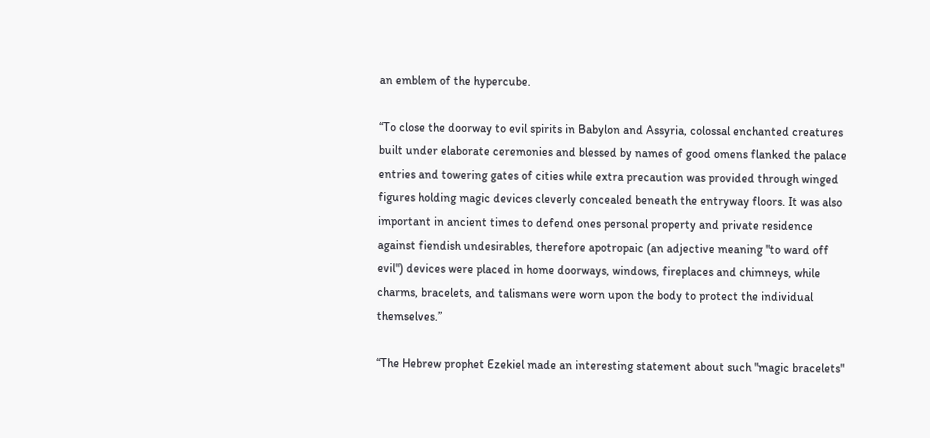an emblem of the hypercube.

“To close the doorway to evil spirits in Babylon and Assyria, colossal enchanted creatures built under elaborate ceremonies and blessed by names of good omens flanked the palace entries and towering gates of cities while extra precaution was provided through winged figures holding magic devices cleverly concealed beneath the entryway floors. It was also important in ancient times to defend ones personal property and private residence against fiendish undesirables, therefore apotropaic (an adjective meaning "to ward off evil") devices were placed in home doorways, windows, fireplaces and chimneys, while charms, bracelets, and talismans were worn upon the body to protect the individual themselves.”

“The Hebrew prophet Ezekiel made an interesting statement about such "magic bracelets"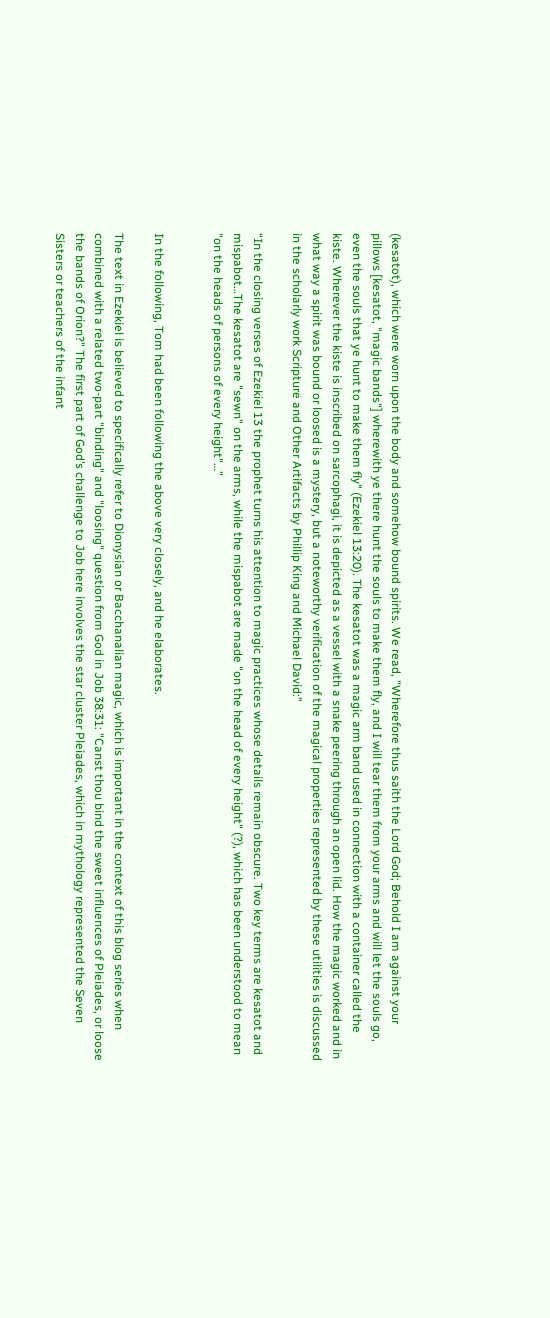(kesatot), which were worn upon the body and somehow bound spirits. We read, "Wherefore thus saith the Lord God; Behold I am against your pillows [kesatot, "magic bands"] wherewith ye there hunt the souls to make them fly, and I will tear them from your arms and will let the souls go, even the souls that ye hunt to make them fly" (Ezekiel 13:20). The kesatot was a magic arm band used in connection with a container called the kiste. Wherever the kiste is inscribed on sarcophagi, it is depicted as a vessel with a snake peering through an open lid. How the magic worked and in what way a spirit was bound or loosed is a mystery, but a noteworthy verification of the magical properties represented by these utilities is discussed in the scholarly work Scripture and Other Artifacts by Phillip King and Michael David:”

“In the closing verses of Ezekiel 13 the prophet turns his attention to magic practices whose details remain obscure. Two key terms are kesatot and mispabot…The kesatot are "sewn" on the arms, while the mispabot are made "on the head of every height" (?), which has been understood to mean "on the heads of persons of every height"…”


In the following, Tom had been following the above very closely, and he elaborates.

The text in Ezekiel is believed to specifically refer to Dionysian or Bacchanalian magic, which is important in the context of this blog series when combined with a related two-part "binding" and "loosing" question from God in Job 38:31: "Canst thou bind the sweet influences of Pleiades, or loose the bands of Orion?" The first part of God’s challenge to Job here involves the star cluster Pleiades, which in mythology represented the Seven Sisters or teachers of the infant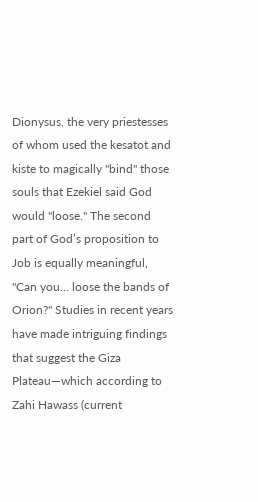Dionysus, the very priestesses of whom used the kesatot and kiste to magically "bind" those souls that Ezekiel said God would "loose." The second part of God’s proposition to Job is equally meaningful, "Can you… loose the bands of Orion?" Studies in recent years have made intriguing findings that suggest the Giza Plateau—which according to Zahi Hawass (current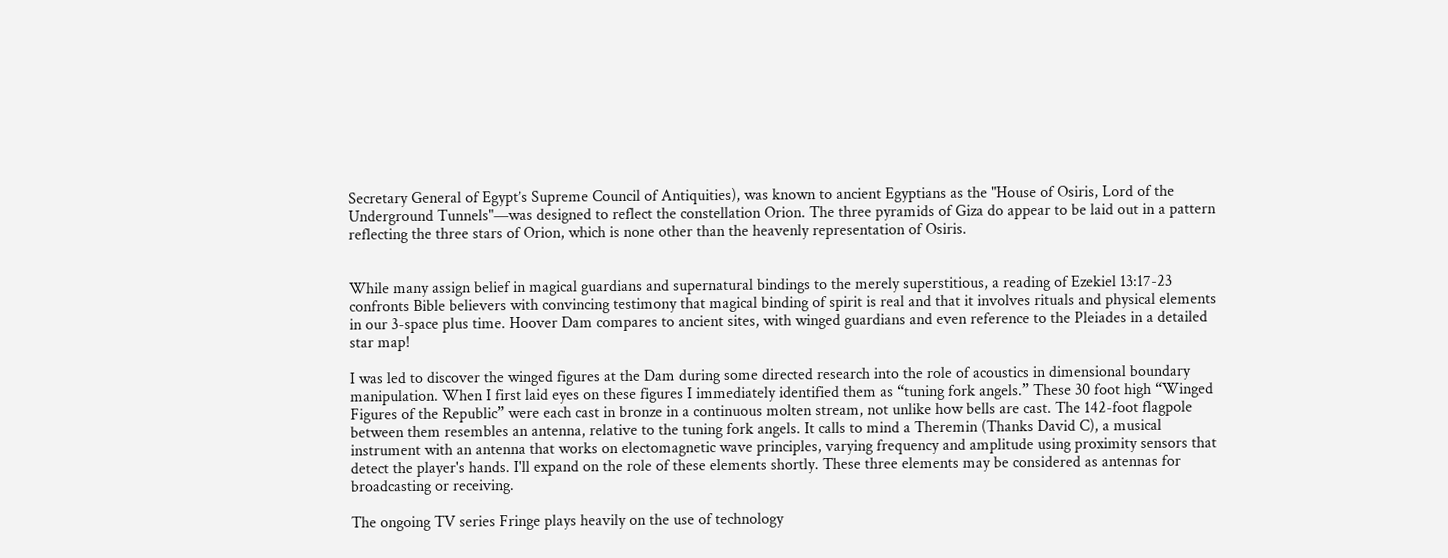Secretary General of Egypt’s Supreme Council of Antiquities), was known to ancient Egyptians as the "House of Osiris, Lord of the Underground Tunnels"—was designed to reflect the constellation Orion. The three pyramids of Giza do appear to be laid out in a pattern reflecting the three stars of Orion, which is none other than the heavenly representation of Osiris.


While many assign belief in magical guardians and supernatural bindings to the merely superstitious, a reading of Ezekiel 13:17-23 confronts Bible believers with convincing testimony that magical binding of spirit is real and that it involves rituals and physical elements in our 3-space plus time. Hoover Dam compares to ancient sites, with winged guardians and even reference to the Pleiades in a detailed star map!

I was led to discover the winged figures at the Dam during some directed research into the role of acoustics in dimensional boundary manipulation. When I first laid eyes on these figures I immediately identified them as “tuning fork angels.” These 30 foot high “Winged Figures of the Republic” were each cast in bronze in a continuous molten stream, not unlike how bells are cast. The 142-foot flagpole between them resembles an antenna, relative to the tuning fork angels. It calls to mind a Theremin (Thanks David C), a musical instrument with an antenna that works on electomagnetic wave principles, varying frequency and amplitude using proximity sensors that detect the player's hands. I'll expand on the role of these elements shortly. These three elements may be considered as antennas for broadcasting or receiving.

The ongoing TV series Fringe plays heavily on the use of technology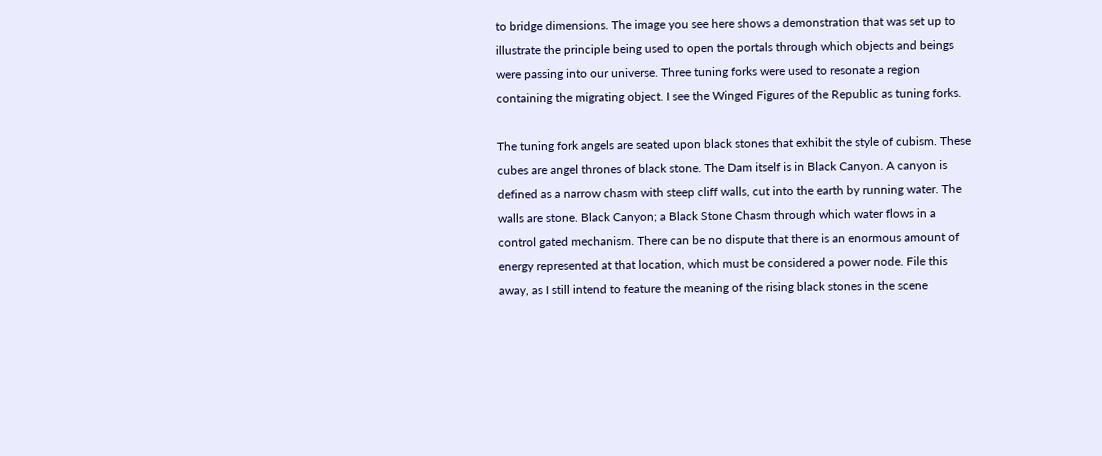to bridge dimensions. The image you see here shows a demonstration that was set up to illustrate the principle being used to open the portals through which objects and beings were passing into our universe. Three tuning forks were used to resonate a region containing the migrating object. I see the Winged Figures of the Republic as tuning forks.

The tuning fork angels are seated upon black stones that exhibit the style of cubism. These cubes are angel thrones of black stone. The Dam itself is in Black Canyon. A canyon is defined as a narrow chasm with steep cliff walls, cut into the earth by running water. The walls are stone. Black Canyon; a Black Stone Chasm through which water flows in a control gated mechanism. There can be no dispute that there is an enormous amount of energy represented at that location, which must be considered a power node. File this away, as I still intend to feature the meaning of the rising black stones in the scene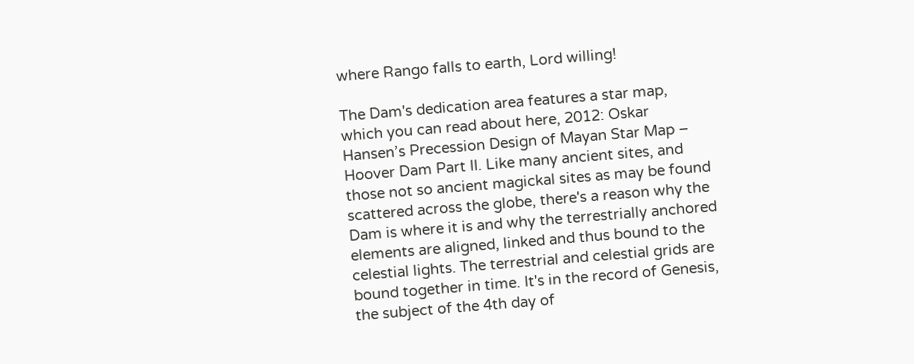where Rango falls to earth, Lord willing!

The Dam's dedication area features a star map, which you can read about here, 2012: Oskar Hansen’s Precession Design of Mayan Star Map – Hoover Dam Part II. Like many ancient sites, and those not so ancient magickal sites as may be found scattered across the globe, there's a reason why the Dam is where it is and why the terrestrially anchored elements are aligned, linked and thus bound to the celestial lights. The terrestrial and celestial grids are bound together in time. It's in the record of Genesis, the subject of the 4th day of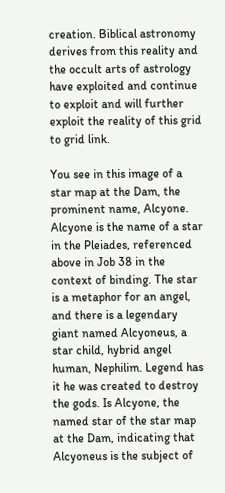creation. Biblical astronomy derives from this reality and the occult arts of astrology have exploited and continue to exploit and will further exploit the reality of this grid to grid link.

You see in this image of a star map at the Dam, the prominent name, Alcyone. Alcyone is the name of a star in the Pleiades, referenced above in Job 38 in the context of binding. The star is a metaphor for an angel, and there is a legendary giant named Alcyoneus, a star child, hybrid angel human, Nephilim. Legend has it he was created to destroy the gods. Is Alcyone, the named star of the star map at the Dam, indicating that Alcyoneus is the subject of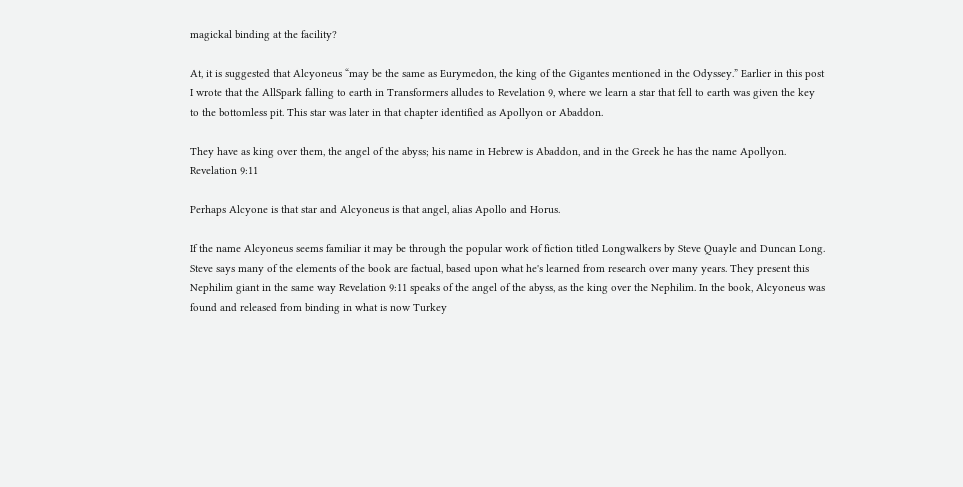magickal binding at the facility?

At, it is suggested that Alcyoneus “may be the same as Eurymedon, the king of the Gigantes mentioned in the Odyssey.” Earlier in this post I wrote that the AllSpark falling to earth in Transformers alludes to Revelation 9, where we learn a star that fell to earth was given the key to the bottomless pit. This star was later in that chapter identified as Apollyon or Abaddon.

They have as king over them, the angel of the abyss; his name in Hebrew is Abaddon, and in the Greek he has the name Apollyon.
Revelation 9:11

Perhaps Alcyone is that star and Alcyoneus is that angel, alias Apollo and Horus.

If the name Alcyoneus seems familiar it may be through the popular work of fiction titled Longwalkers by Steve Quayle and Duncan Long. Steve says many of the elements of the book are factual, based upon what he's learned from research over many years. They present this Nephilim giant in the same way Revelation 9:11 speaks of the angel of the abyss, as the king over the Nephilim. In the book, Alcyoneus was found and released from binding in what is now Turkey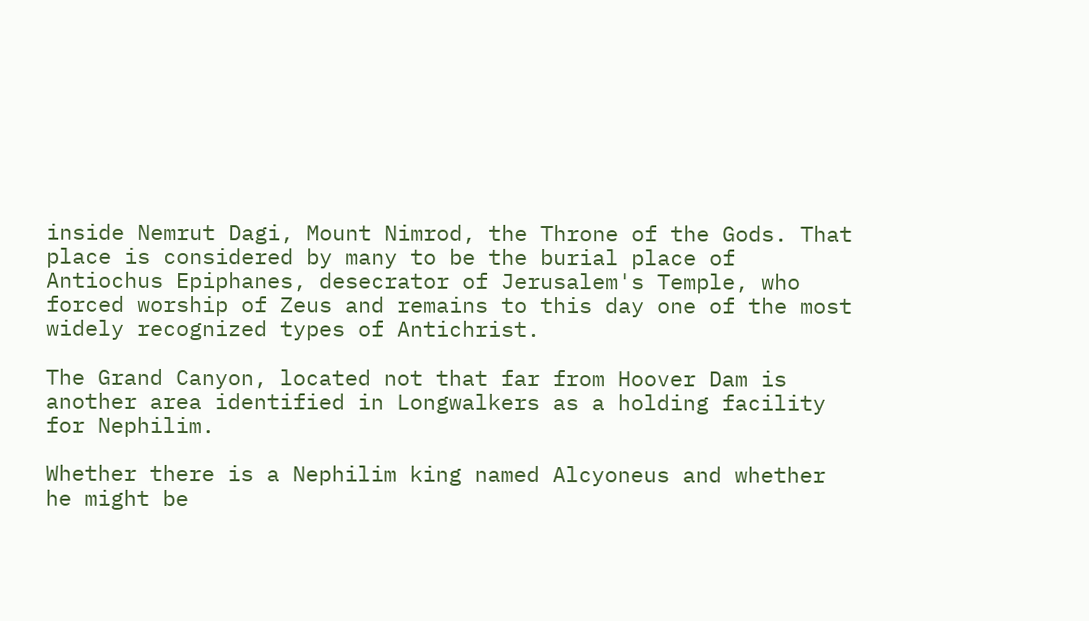inside Nemrut Dagi, Mount Nimrod, the Throne of the Gods. That place is considered by many to be the burial place of Antiochus Epiphanes, desecrator of Jerusalem's Temple, who forced worship of Zeus and remains to this day one of the most widely recognized types of Antichrist.

The Grand Canyon, located not that far from Hoover Dam is another area identified in Longwalkers as a holding facility for Nephilim.

Whether there is a Nephilim king named Alcyoneus and whether he might be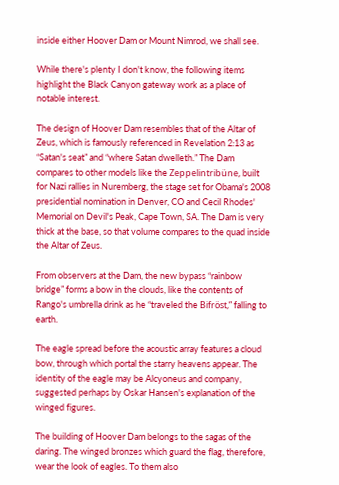inside either Hoover Dam or Mount Nimrod, we shall see.

While there's plenty I don't know, the following items highlight the Black Canyon gateway work as a place of notable interest.

The design of Hoover Dam resembles that of the Altar of Zeus, which is famously referenced in Revelation 2:13 as “Satan's seat” and “where Satan dwelleth.” The Dam compares to other models like the Zeppelintribüne, built for Nazi rallies in Nuremberg, the stage set for Obama's 2008 presidential nomination in Denver, CO and Cecil Rhodes' Memorial on Devil's Peak, Cape Town, SA. The Dam is very thick at the base, so that volume compares to the quad inside the Altar of Zeus.

From observers at the Dam, the new bypass “rainbow bridge” forms a bow in the clouds, like the contents of Rango's umbrella drink as he “traveled the Bifröst,” falling to earth.

The eagle spread before the acoustic array features a cloud bow, through which portal the starry heavens appear. The identity of the eagle may be Alcyoneus and company, suggested perhaps by Oskar Hansen's explanation of the winged figures.

The building of Hoover Dam belongs to the sagas of the daring. The winged bronzes which guard the flag, therefore, wear the look of eagles. To them also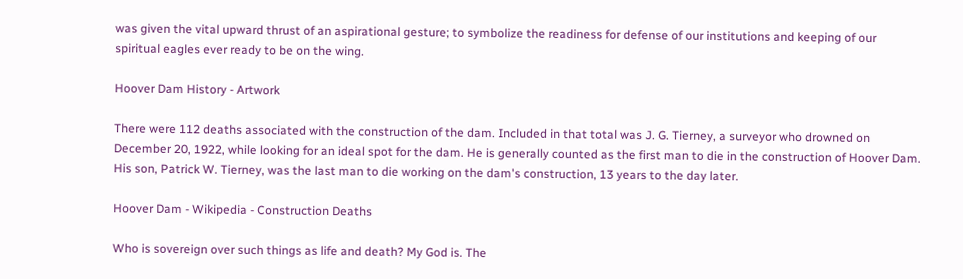was given the vital upward thrust of an aspirational gesture; to symbolize the readiness for defense of our institutions and keeping of our spiritual eagles ever ready to be on the wing.

Hoover Dam History - Artwork

There were 112 deaths associated with the construction of the dam. Included in that total was J. G. Tierney, a surveyor who drowned on December 20, 1922, while looking for an ideal spot for the dam. He is generally counted as the first man to die in the construction of Hoover Dam. His son, Patrick W. Tierney, was the last man to die working on the dam's construction, 13 years to the day later.

Hoover Dam - Wikipedia - Construction Deaths

Who is sovereign over such things as life and death? My God is. The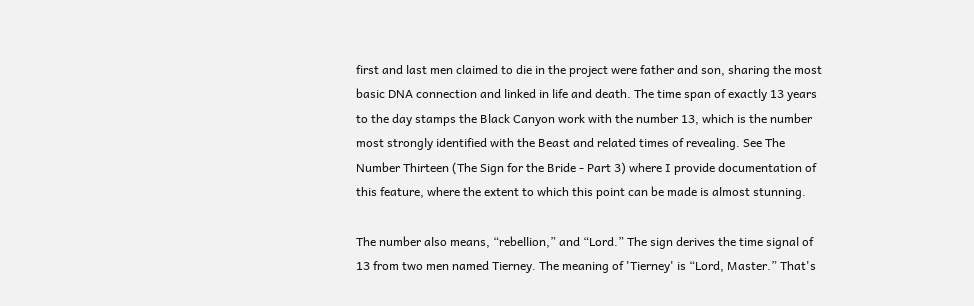first and last men claimed to die in the project were father and son, sharing the most basic DNA connection and linked in life and death. The time span of exactly 13 years to the day stamps the Black Canyon work with the number 13, which is the number most strongly identified with the Beast and related times of revealing. See The Number Thirteen (The Sign for the Bride - Part 3) where I provide documentation of this feature, where the extent to which this point can be made is almost stunning.

The number also means, “rebellion,” and “Lord.” The sign derives the time signal of 13 from two men named Tierney. The meaning of 'Tierney' is “Lord, Master.” That's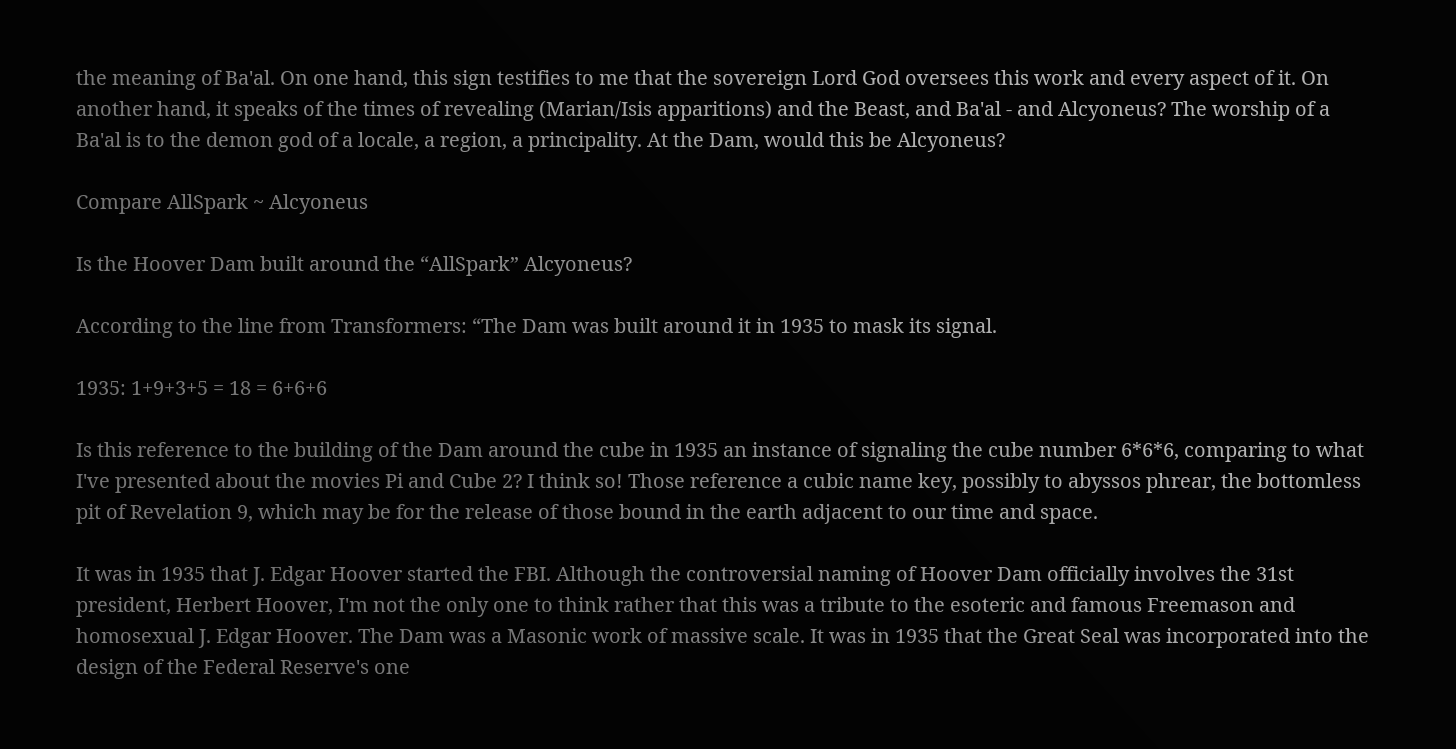the meaning of Ba'al. On one hand, this sign testifies to me that the sovereign Lord God oversees this work and every aspect of it. On another hand, it speaks of the times of revealing (Marian/Isis apparitions) and the Beast, and Ba'al - and Alcyoneus? The worship of a Ba'al is to the demon god of a locale, a region, a principality. At the Dam, would this be Alcyoneus?

Compare AllSpark ~ Alcyoneus

Is the Hoover Dam built around the “AllSpark” Alcyoneus?

According to the line from Transformers: “The Dam was built around it in 1935 to mask its signal.

1935: 1+9+3+5 = 18 = 6+6+6

Is this reference to the building of the Dam around the cube in 1935 an instance of signaling the cube number 6*6*6, comparing to what I've presented about the movies Pi and Cube 2? I think so! Those reference a cubic name key, possibly to abyssos phrear, the bottomless pit of Revelation 9, which may be for the release of those bound in the earth adjacent to our time and space.

It was in 1935 that J. Edgar Hoover started the FBI. Although the controversial naming of Hoover Dam officially involves the 31st president, Herbert Hoover, I'm not the only one to think rather that this was a tribute to the esoteric and famous Freemason and homosexual J. Edgar Hoover. The Dam was a Masonic work of massive scale. It was in 1935 that the Great Seal was incorporated into the design of the Federal Reserve's one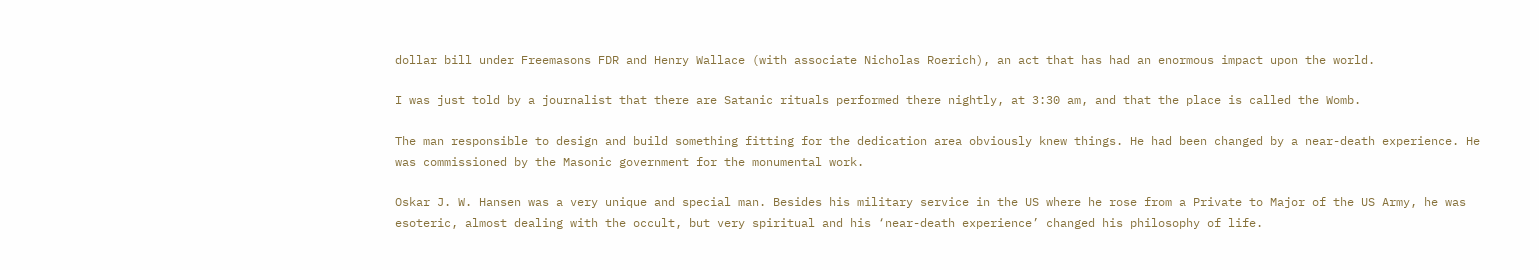dollar bill under Freemasons FDR and Henry Wallace (with associate Nicholas Roerich), an act that has had an enormous impact upon the world.

I was just told by a journalist that there are Satanic rituals performed there nightly, at 3:30 am, and that the place is called the Womb.

The man responsible to design and build something fitting for the dedication area obviously knew things. He had been changed by a near-death experience. He was commissioned by the Masonic government for the monumental work.

Oskar J. W. Hansen was a very unique and special man. Besides his military service in the US where he rose from a Private to Major of the US Army, he was esoteric, almost dealing with the occult, but very spiritual and his ‘near-death experience’ changed his philosophy of life.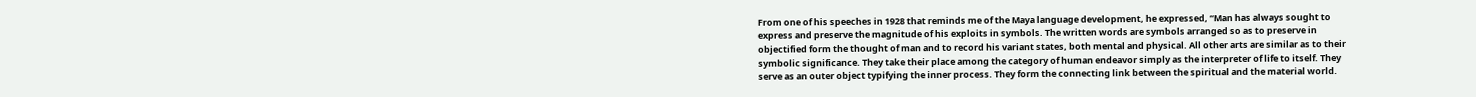From one of his speeches in 1928 that reminds me of the Maya language development, he expressed, “Man has always sought to express and preserve the magnitude of his exploits in symbols. The written words are symbols arranged so as to preserve in objectified form the thought of man and to record his variant states, both mental and physical. All other arts are similar as to their symbolic significance. They take their place among the category of human endeavor simply as the interpreter of life to itself. They serve as an outer object typifying the inner process. They form the connecting link between the spiritual and the material world.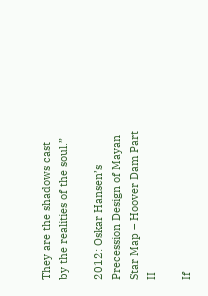They are the shadows cast by the realities of the soul.”

2012: Oskar Hansen’s Precession Design of Mayan Star Map – Hoover Dam Part II

If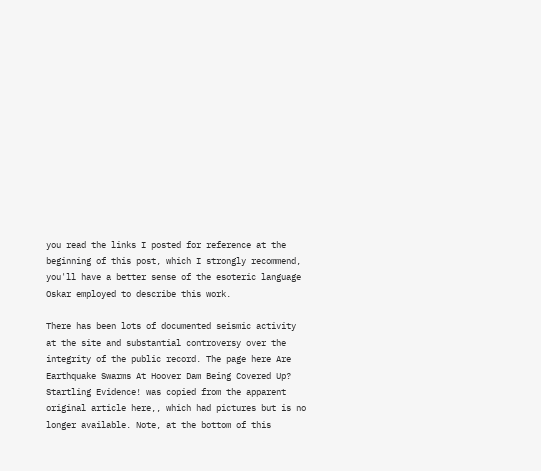you read the links I posted for reference at the beginning of this post, which I strongly recommend, you'll have a better sense of the esoteric language Oskar employed to describe this work.

There has been lots of documented seismic activity at the site and substantial controversy over the integrity of the public record. The page here Are Earthquake Swarms At Hoover Dam Being Covered Up? Startling Evidence! was copied from the apparent original article here,, which had pictures but is no longer available. Note, at the bottom of this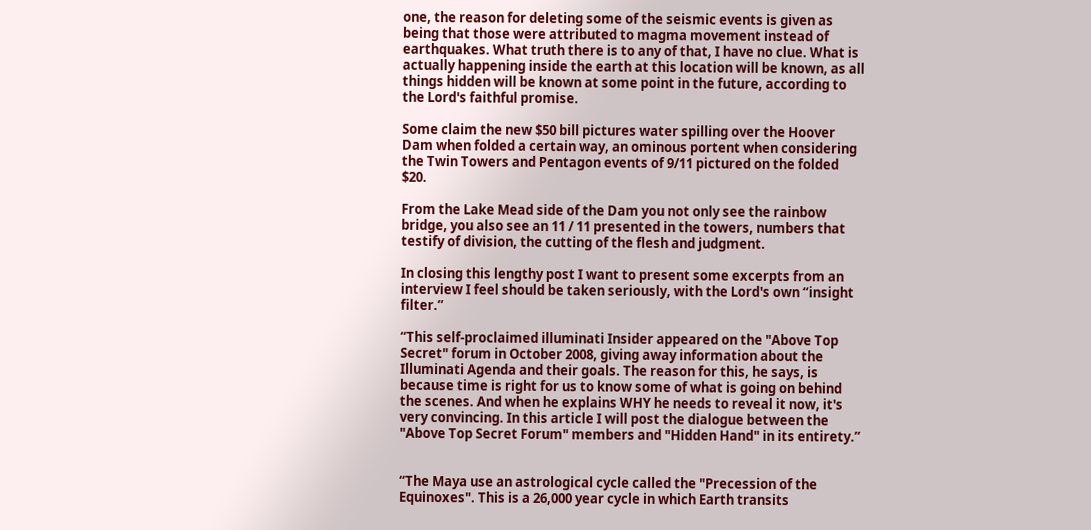one, the reason for deleting some of the seismic events is given as being that those were attributed to magma movement instead of earthquakes. What truth there is to any of that, I have no clue. What is actually happening inside the earth at this location will be known, as all things hidden will be known at some point in the future, according to the Lord's faithful promise.

Some claim the new $50 bill pictures water spilling over the Hoover Dam when folded a certain way, an ominous portent when considering the Twin Towers and Pentagon events of 9/11 pictured on the folded $20.

From the Lake Mead side of the Dam you not only see the rainbow bridge, you also see an 11 / 11 presented in the towers, numbers that testify of division, the cutting of the flesh and judgment.

In closing this lengthy post I want to present some excerpts from an interview I feel should be taken seriously, with the Lord's own “insight filter.”

“This self-proclaimed illuminati Insider appeared on the "Above Top Secret" forum in October 2008, giving away information about the Illuminati Agenda and their goals. The reason for this, he says, is because time is right for us to know some of what is going on behind the scenes. And when he explains WHY he needs to reveal it now, it's very convincing. In this article I will post the dialogue between the "Above Top Secret Forum" members and "Hidden Hand" in its entirety.”


“The Maya use an astrological cycle called the "Precession of the Equinoxes". This is a 26,000 year cycle in which Earth transits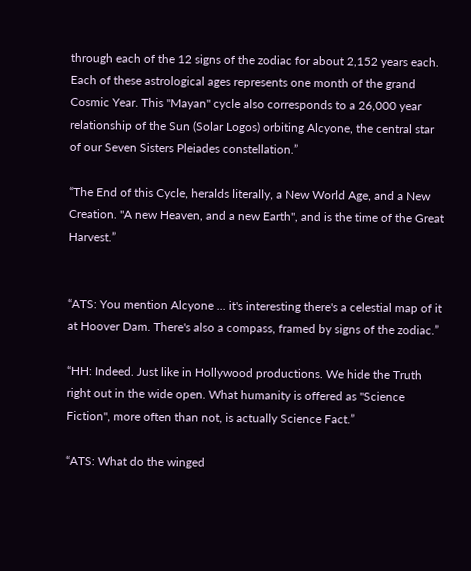through each of the 12 signs of the zodiac for about 2,152 years each. Each of these astrological ages represents one month of the grand Cosmic Year. This "Mayan" cycle also corresponds to a 26,000 year relationship of the Sun (Solar Logos) orbiting Alcyone, the central star of our Seven Sisters Pleiades constellation.”

“The End of this Cycle, heralds literally, a New World Age, and a New Creation. "A new Heaven, and a new Earth", and is the time of the Great Harvest.”


“ATS: You mention Alcyone ... it's interesting there's a celestial map of it at Hoover Dam. There's also a compass, framed by signs of the zodiac.”

“HH: Indeed. Just like in Hollywood productions. We hide the Truth right out in the wide open. What humanity is offered as "Science Fiction", more often than not, is actually Science Fact.”

“ATS: What do the winged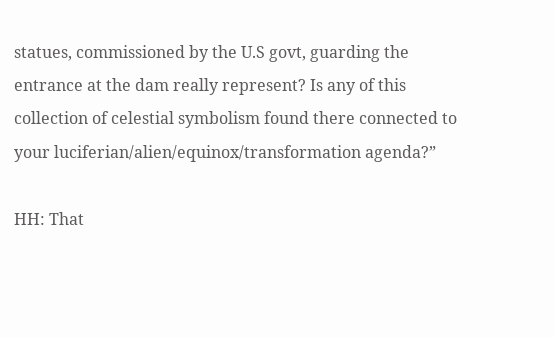statues, commissioned by the U.S govt, guarding the entrance at the dam really represent? Is any of this collection of celestial symbolism found there connected to your luciferian/alien/equinox/transformation agenda?”

HH: That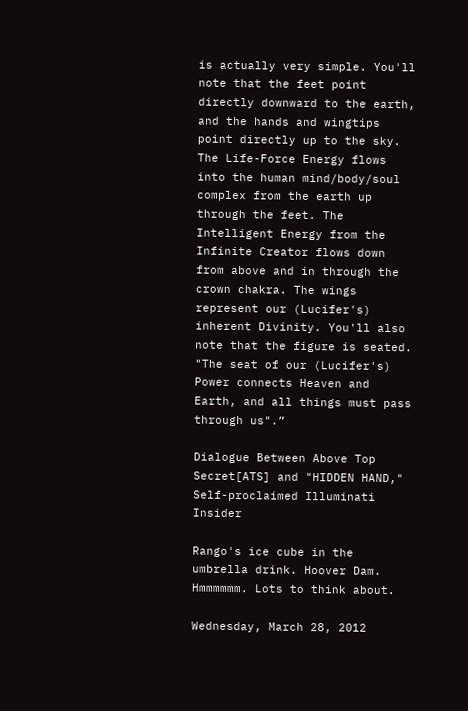is actually very simple. You'll note that the feet point directly downward to the earth, and the hands and wingtips point directly up to the sky. The Life-Force Energy flows into the human mind/body/soul complex from the earth up through the feet. The Intelligent Energy from the Infinite Creator flows down from above and in through the crown chakra. The wings represent our (Lucifer's) inherent Divinity. You'll also note that the figure is seated. "The seat of our (Lucifer's) Power connects Heaven and Earth, and all things must pass through us".”

Dialogue Between Above Top Secret[ATS] and "HIDDEN HAND," Self-proclaimed Illuminati Insider

Rango's ice cube in the umbrella drink. Hoover Dam. Hmmmmmm. Lots to think about.

Wednesday, March 28, 2012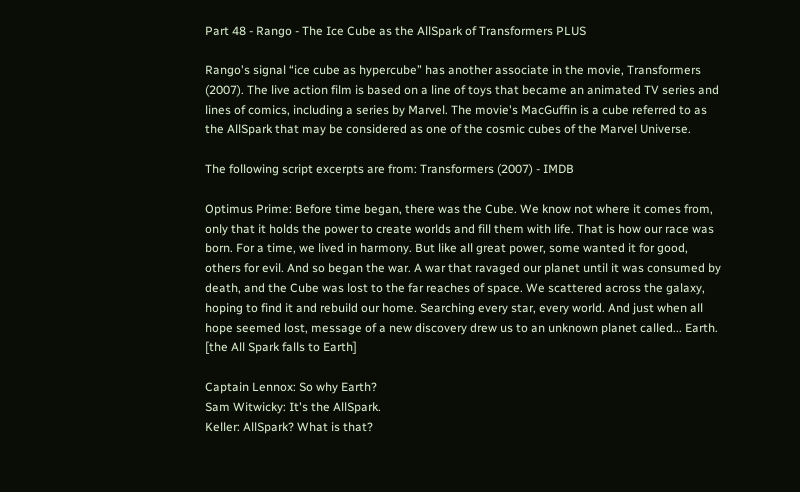Part 48 - Rango - The Ice Cube as the AllSpark of Transformers PLUS

Rango's signal “ice cube as hypercube” has another associate in the movie, Transformers (2007). The live action film is based on a line of toys that became an animated TV series and lines of comics, including a series by Marvel. The movie's MacGuffin is a cube referred to as the AllSpark that may be considered as one of the cosmic cubes of the Marvel Universe.

The following script excerpts are from: Transformers (2007) - IMDB

Optimus Prime: Before time began, there was the Cube. We know not where it comes from, only that it holds the power to create worlds and fill them with life. That is how our race was born. For a time, we lived in harmony. But like all great power, some wanted it for good, others for evil. And so began the war. A war that ravaged our planet until it was consumed by death, and the Cube was lost to the far reaches of space. We scattered across the galaxy, hoping to find it and rebuild our home. Searching every star, every world. And just when all hope seemed lost, message of a new discovery drew us to an unknown planet called... Earth.
[the All Spark falls to Earth]

Captain Lennox: So why Earth?
Sam Witwicky: It's the AllSpark.
Keller: AllSpark? What is that?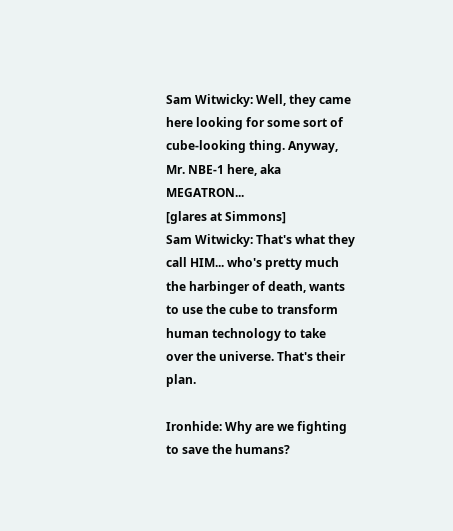Sam Witwicky: Well, they came here looking for some sort of cube-looking thing. Anyway, Mr. NBE-1 here, aka MEGATRON...
[glares at Simmons]
Sam Witwicky: That's what they call HIM... who's pretty much the harbinger of death, wants to use the cube to transform human technology to take over the universe. That's their plan.

Ironhide: Why are we fighting to save the humans?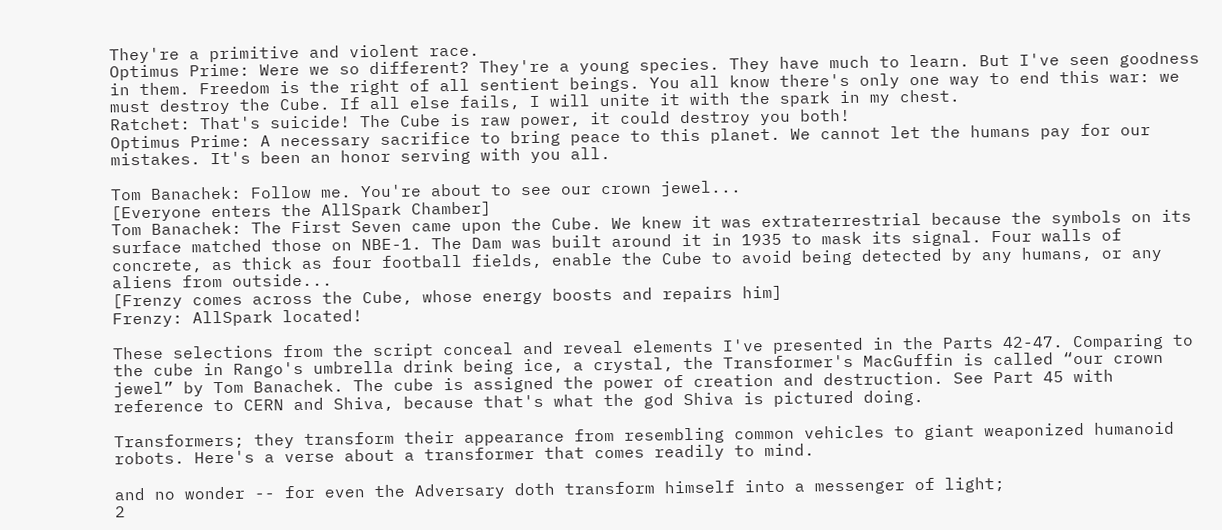They're a primitive and violent race.
Optimus Prime: Were we so different? They're a young species. They have much to learn. But I've seen goodness in them. Freedom is the right of all sentient beings. You all know there's only one way to end this war: we must destroy the Cube. If all else fails, I will unite it with the spark in my chest.
Ratchet: That's suicide! The Cube is raw power, it could destroy you both!
Optimus Prime: A necessary sacrifice to bring peace to this planet. We cannot let the humans pay for our mistakes. It's been an honor serving with you all.

Tom Banachek: Follow me. You're about to see our crown jewel...
[Everyone enters the AllSpark Chamber]
Tom Banachek: The First Seven came upon the Cube. We knew it was extraterrestrial because the symbols on its surface matched those on NBE-1. The Dam was built around it in 1935 to mask its signal. Four walls of concrete, as thick as four football fields, enable the Cube to avoid being detected by any humans, or any aliens from outside...
[Frenzy comes across the Cube, whose energy boosts and repairs him]
Frenzy: AllSpark located!

These selections from the script conceal and reveal elements I've presented in the Parts 42-47. Comparing to the cube in Rango's umbrella drink being ice, a crystal, the Transformer's MacGuffin is called “our crown jewel” by Tom Banachek. The cube is assigned the power of creation and destruction. See Part 45 with reference to CERN and Shiva, because that's what the god Shiva is pictured doing.

Transformers; they transform their appearance from resembling common vehicles to giant weaponized humanoid robots. Here's a verse about a transformer that comes readily to mind.

and no wonder -- for even the Adversary doth transform himself into a messenger of light;
2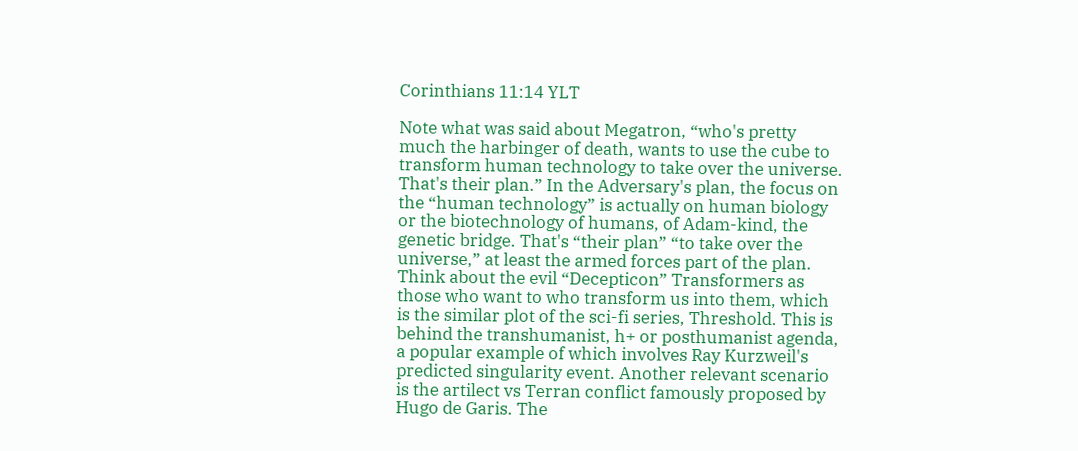Corinthians 11:14 YLT

Note what was said about Megatron, “who's pretty much the harbinger of death, wants to use the cube to transform human technology to take over the universe. That's their plan.” In the Adversary's plan, the focus on the “human technology” is actually on human biology or the biotechnology of humans, of Adam-kind, the genetic bridge. That's “their plan” “to take over the universe,” at least the armed forces part of the plan. Think about the evil “Decepticon” Transformers as those who want to who transform us into them, which is the similar plot of the sci-fi series, Threshold. This is behind the transhumanist, h+ or posthumanist agenda, a popular example of which involves Ray Kurzweil's predicted singularity event. Another relevant scenario is the artilect vs Terran conflict famously proposed by Hugo de Garis. The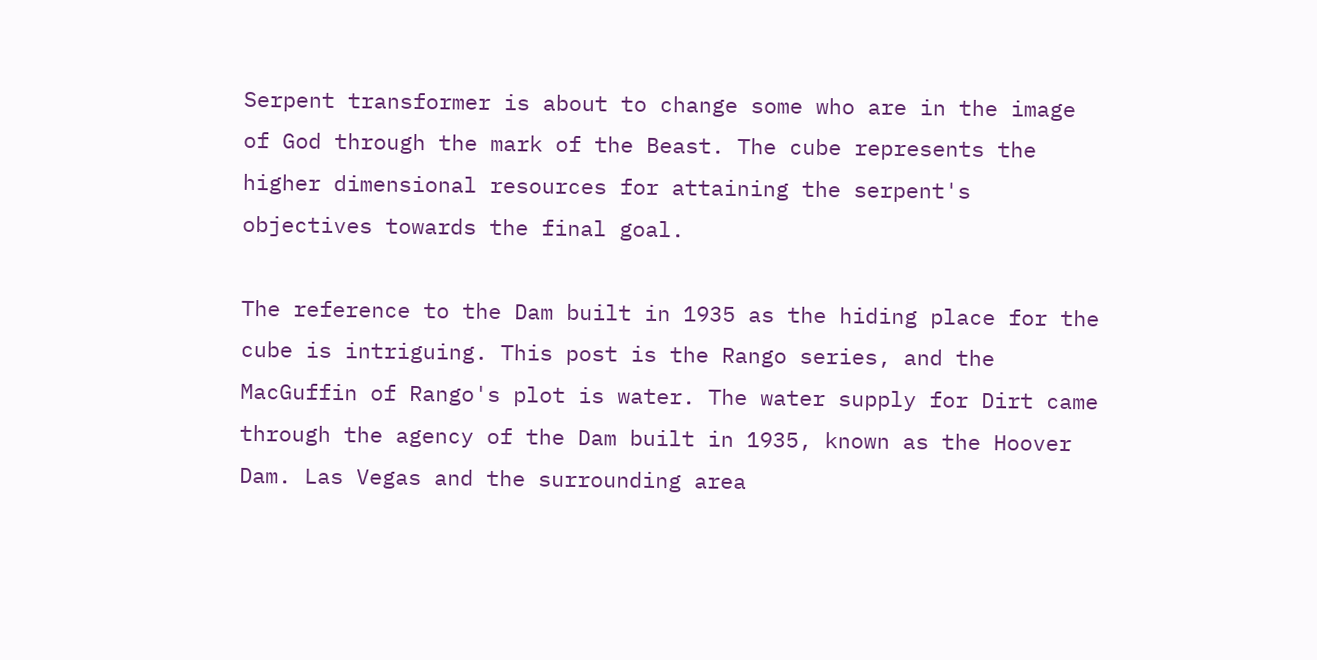Serpent transformer is about to change some who are in the image of God through the mark of the Beast. The cube represents the higher dimensional resources for attaining the serpent's objectives towards the final goal.

The reference to the Dam built in 1935 as the hiding place for the cube is intriguing. This post is the Rango series, and the MacGuffin of Rango's plot is water. The water supply for Dirt came through the agency of the Dam built in 1935, known as the Hoover Dam. Las Vegas and the surrounding area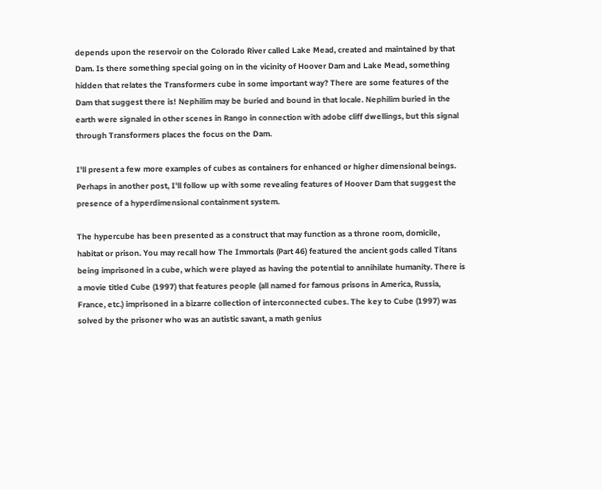depends upon the reservoir on the Colorado River called Lake Mead, created and maintained by that Dam. Is there something special going on in the vicinity of Hoover Dam and Lake Mead, something hidden that relates the Transformers cube in some important way? There are some features of the Dam that suggest there is! Nephilim may be buried and bound in that locale. Nephilim buried in the earth were signaled in other scenes in Rango in connection with adobe cliff dwellings, but this signal through Transformers places the focus on the Dam.

I'll present a few more examples of cubes as containers for enhanced or higher dimensional beings. Perhaps in another post, I'll follow up with some revealing features of Hoover Dam that suggest the presence of a hyperdimensional containment system.

The hypercube has been presented as a construct that may function as a throne room, domicile, habitat or prison. You may recall how The Immortals (Part 46) featured the ancient gods called Titans being imprisoned in a cube, which were played as having the potential to annihilate humanity. There is a movie titled Cube (1997) that features people (all named for famous prisons in America, Russia, France, etc.) imprisoned in a bizarre collection of interconnected cubes. The key to Cube (1997) was solved by the prisoner who was an autistic savant, a math genius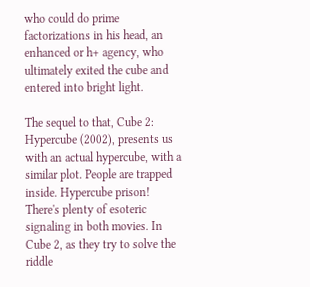who could do prime factorizations in his head, an enhanced or h+ agency, who ultimately exited the cube and entered into bright light.

The sequel to that, Cube 2: Hypercube (2002), presents us with an actual hypercube, with a similar plot. People are trapped inside. Hypercube prison! There's plenty of esoteric signaling in both movies. In Cube 2, as they try to solve the riddle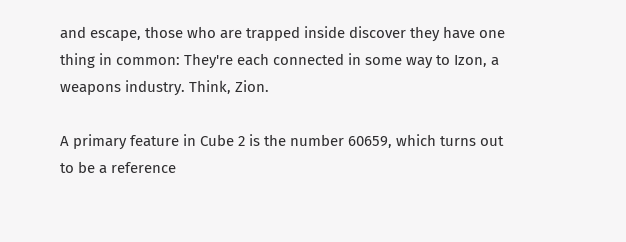and escape, those who are trapped inside discover they have one thing in common: They're each connected in some way to Izon, a weapons industry. Think, Zion.

A primary feature in Cube 2 is the number 60659, which turns out to be a reference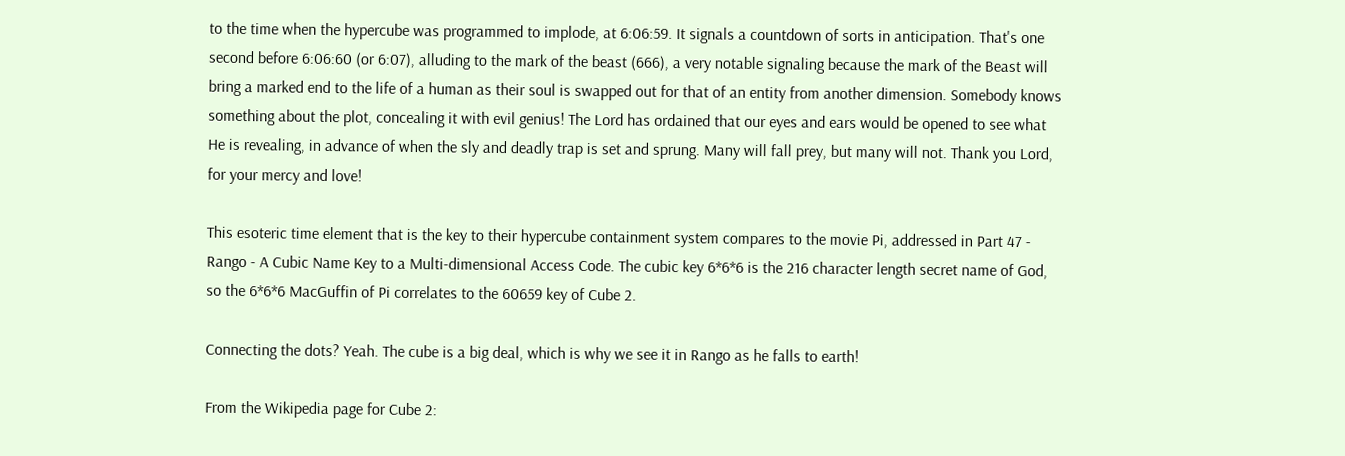to the time when the hypercube was programmed to implode, at 6:06:59. It signals a countdown of sorts in anticipation. That's one second before 6:06:60 (or 6:07), alluding to the mark of the beast (666), a very notable signaling because the mark of the Beast will bring a marked end to the life of a human as their soul is swapped out for that of an entity from another dimension. Somebody knows something about the plot, concealing it with evil genius! The Lord has ordained that our eyes and ears would be opened to see what He is revealing, in advance of when the sly and deadly trap is set and sprung. Many will fall prey, but many will not. Thank you Lord, for your mercy and love!

This esoteric time element that is the key to their hypercube containment system compares to the movie Pi, addressed in Part 47 - Rango - A Cubic Name Key to a Multi-dimensional Access Code. The cubic key 6*6*6 is the 216 character length secret name of God, so the 6*6*6 MacGuffin of Pi correlates to the 60659 key of Cube 2.

Connecting the dots? Yeah. The cube is a big deal, which is why we see it in Rango as he falls to earth!

From the Wikipedia page for Cube 2: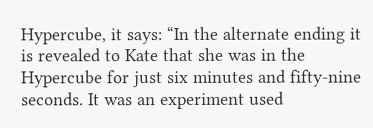Hypercube, it says: “In the alternate ending it is revealed to Kate that she was in the Hypercube for just six minutes and fifty-nine seconds. It was an experiment used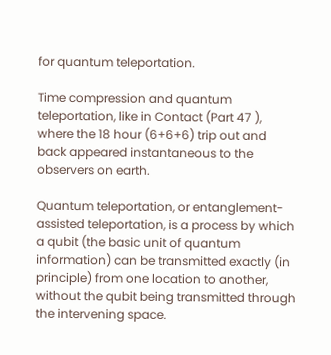for quantum teleportation.

Time compression and quantum teleportation, like in Contact (Part 47 ), where the 18 hour (6+6+6) trip out and back appeared instantaneous to the observers on earth.

Quantum teleportation, or entanglement-assisted teleportation, is a process by which a qubit (the basic unit of quantum information) can be transmitted exactly (in principle) from one location to another, without the qubit being transmitted through the intervening space.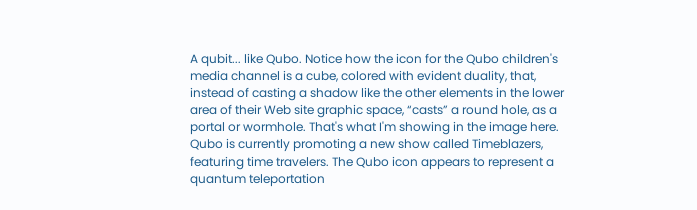A qubit... like Qubo. Notice how the icon for the Qubo children's media channel is a cube, colored with evident duality, that, instead of casting a shadow like the other elements in the lower area of their Web site graphic space, “casts” a round hole, as a portal or wormhole. That's what I'm showing in the image here. Qubo is currently promoting a new show called Timeblazers, featuring time travelers. The Qubo icon appears to represent a quantum teleportation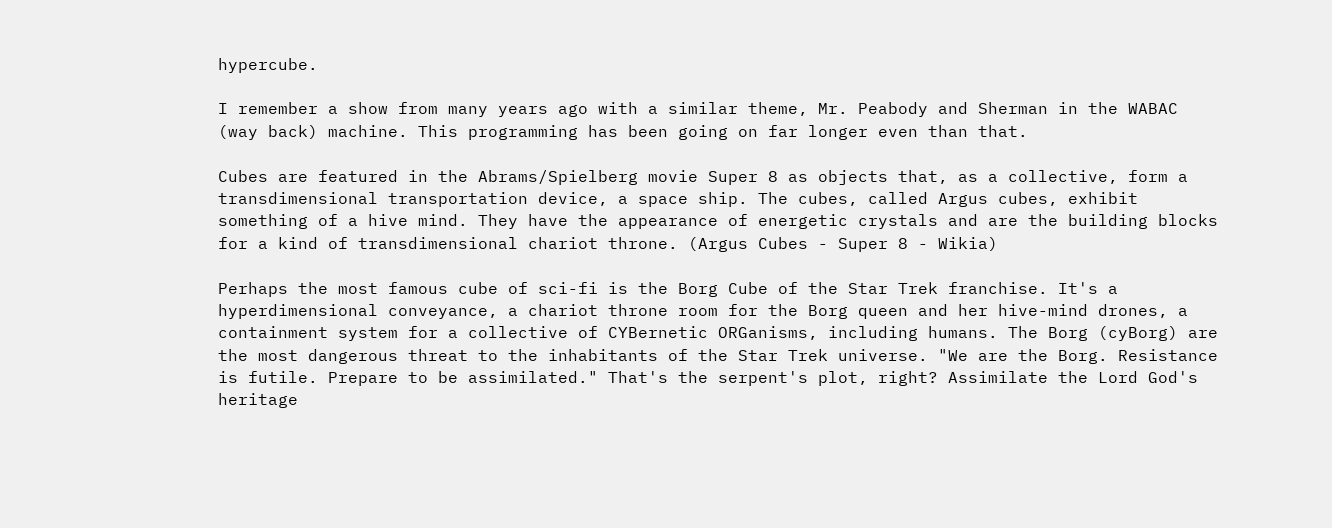hypercube.

I remember a show from many years ago with a similar theme, Mr. Peabody and Sherman in the WABAC (way back) machine. This programming has been going on far longer even than that.

Cubes are featured in the Abrams/Spielberg movie Super 8 as objects that, as a collective, form a transdimensional transportation device, a space ship. The cubes, called Argus cubes, exhibit something of a hive mind. They have the appearance of energetic crystals and are the building blocks for a kind of transdimensional chariot throne. (Argus Cubes - Super 8 - Wikia)

Perhaps the most famous cube of sci-fi is the Borg Cube of the Star Trek franchise. It's a hyperdimensional conveyance, a chariot throne room for the Borg queen and her hive-mind drones, a containment system for a collective of CYBernetic ORGanisms, including humans. The Borg (cyBorg) are the most dangerous threat to the inhabitants of the Star Trek universe. "We are the Borg. Resistance is futile. Prepare to be assimilated." That's the serpent's plot, right? Assimilate the Lord God's heritage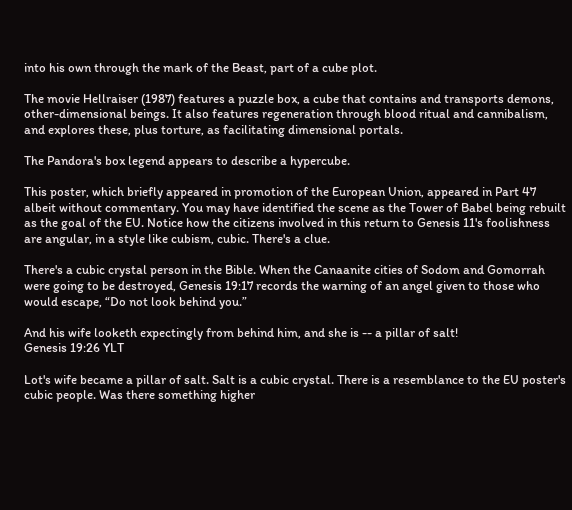into his own through the mark of the Beast, part of a cube plot.

The movie Hellraiser (1987) features a puzzle box, a cube that contains and transports demons, other-dimensional beings. It also features regeneration through blood ritual and cannibalism, and explores these, plus torture, as facilitating dimensional portals.

The Pandora's box legend appears to describe a hypercube.

This poster, which briefly appeared in promotion of the European Union, appeared in Part 47 albeit without commentary. You may have identified the scene as the Tower of Babel being rebuilt as the goal of the EU. Notice how the citizens involved in this return to Genesis 11's foolishness are angular, in a style like cubism, cubic. There's a clue.

There's a cubic crystal person in the Bible. When the Canaanite cities of Sodom and Gomorrah were going to be destroyed, Genesis 19:17 records the warning of an angel given to those who would escape, “Do not look behind you.”

And his wife looketh expectingly from behind him, and she is -- a pillar of salt!
Genesis 19:26 YLT

Lot's wife became a pillar of salt. Salt is a cubic crystal. There is a resemblance to the EU poster's cubic people. Was there something higher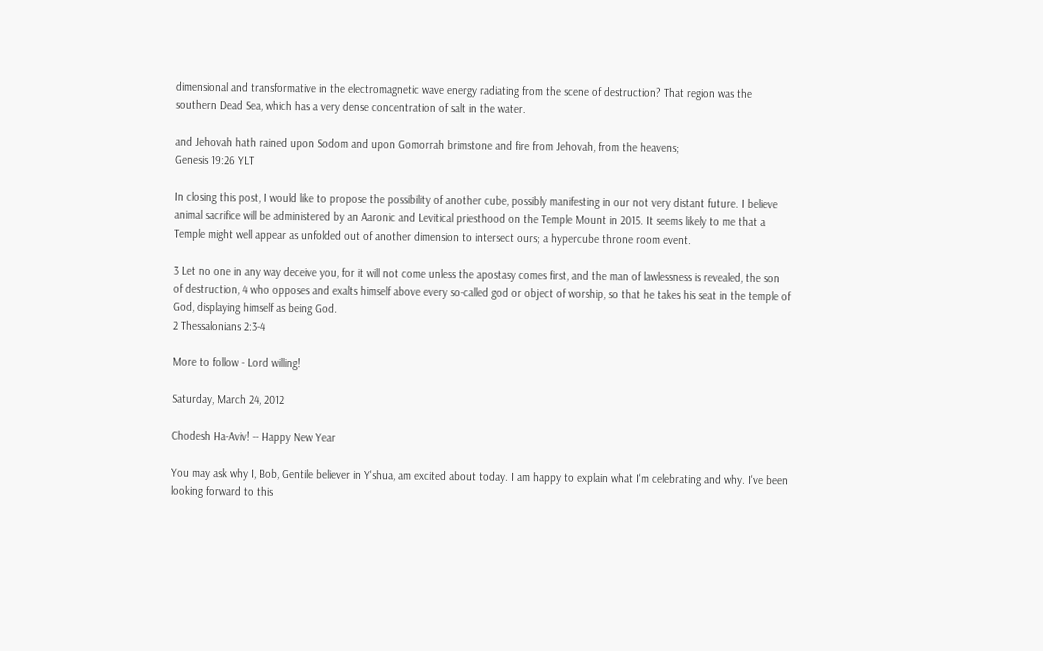dimensional and transformative in the electromagnetic wave energy radiating from the scene of destruction? That region was the southern Dead Sea, which has a very dense concentration of salt in the water.

and Jehovah hath rained upon Sodom and upon Gomorrah brimstone and fire from Jehovah, from the heavens;
Genesis 19:26 YLT

In closing this post, I would like to propose the possibility of another cube, possibly manifesting in our not very distant future. I believe animal sacrifice will be administered by an Aaronic and Levitical priesthood on the Temple Mount in 2015. It seems likely to me that a Temple might well appear as unfolded out of another dimension to intersect ours; a hypercube throne room event.

3 Let no one in any way deceive you, for it will not come unless the apostasy comes first, and the man of lawlessness is revealed, the son of destruction, 4 who opposes and exalts himself above every so-called god or object of worship, so that he takes his seat in the temple of God, displaying himself as being God.
2 Thessalonians 2:3-4

More to follow - Lord willing!

Saturday, March 24, 2012

Chodesh Ha-Aviv! -- Happy New Year

You may ask why I, Bob, Gentile believer in Y'shua, am excited about today. I am happy to explain what I'm celebrating and why. I've been looking forward to this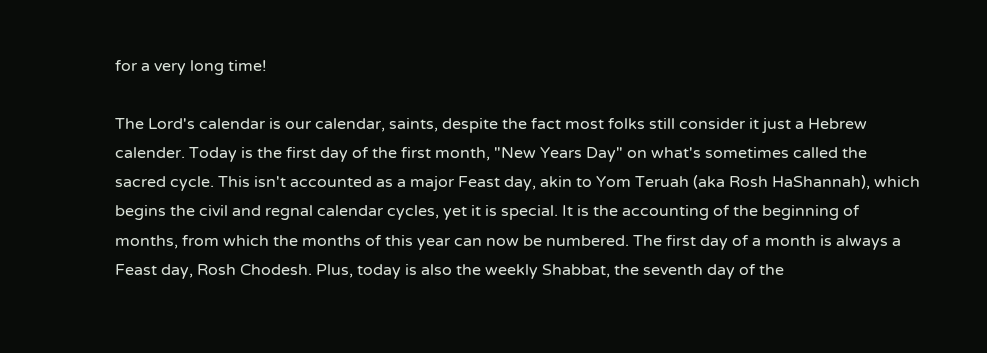for a very long time!

The Lord's calendar is our calendar, saints, despite the fact most folks still consider it just a Hebrew calender. Today is the first day of the first month, "New Years Day" on what's sometimes called the sacred cycle. This isn't accounted as a major Feast day, akin to Yom Teruah (aka Rosh HaShannah), which begins the civil and regnal calendar cycles, yet it is special. It is the accounting of the beginning of months, from which the months of this year can now be numbered. The first day of a month is always a Feast day, Rosh Chodesh. Plus, today is also the weekly Shabbat, the seventh day of the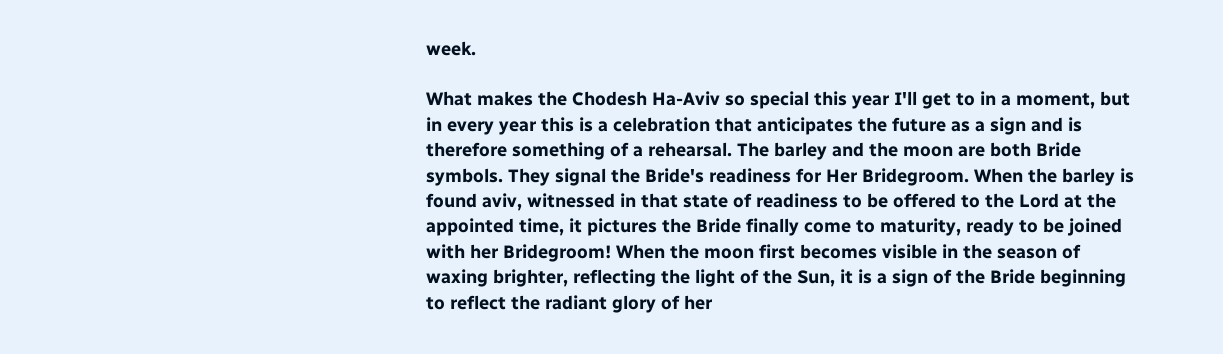week.

What makes the Chodesh Ha-Aviv so special this year I'll get to in a moment, but in every year this is a celebration that anticipates the future as a sign and is therefore something of a rehearsal. The barley and the moon are both Bride symbols. They signal the Bride's readiness for Her Bridegroom. When the barley is found aviv, witnessed in that state of readiness to be offered to the Lord at the appointed time, it pictures the Bride finally come to maturity, ready to be joined with her Bridegroom! When the moon first becomes visible in the season of waxing brighter, reflecting the light of the Sun, it is a sign of the Bride beginning to reflect the radiant glory of her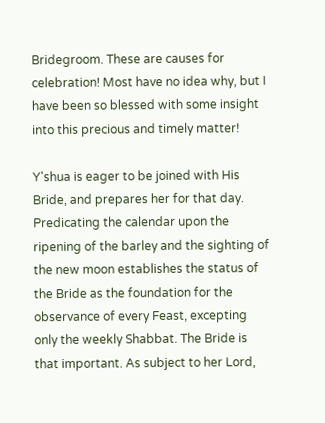Bridegroom. These are causes for celebration! Most have no idea why, but I have been so blessed with some insight into this precious and timely matter!

Y'shua is eager to be joined with His Bride, and prepares her for that day. Predicating the calendar upon the ripening of the barley and the sighting of the new moon establishes the status of the Bride as the foundation for the observance of every Feast, excepting only the weekly Shabbat. The Bride is that important. As subject to her Lord,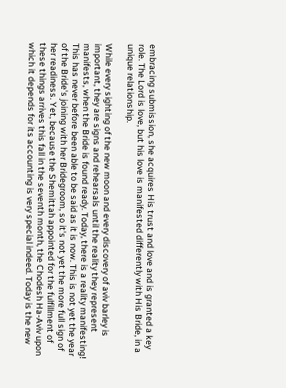embracing submission, she acquires His trust and love and is granted a key role. The Lord is love, but his love is manifested differently with His Bride, in a unique relationship.

While every sighting of the new moon and every discovery of aviv barley is important, they are signs and rehearsals until the reality they represent manifests, when the Bride is found ready. Today, there is a reality manifesting! This has never before been able to be said as it is now. This is not yet the year of the Bride's joining with her Bridegroom, so it's not yet the more full sign of her readiness. Yet, because the Shemittah appointed for the fulfillment of these things arrives this fall in the seventh month, the Chodesh Ha-Aviv upon which it depends for its accounting is very special indeed. Today is the new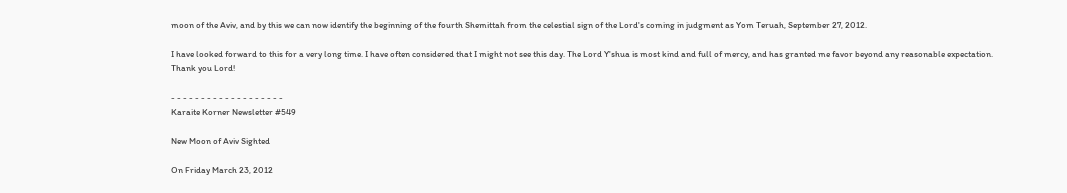moon of the Aviv, and by this we can now identify the beginning of the fourth Shemittah from the celestial sign of the Lord's coming in judgment as Yom Teruah, September 27, 2012.

I have looked forward to this for a very long time. I have often considered that I might not see this day. The Lord Y'shua is most kind and full of mercy, and has granted me favor beyond any reasonable expectation. Thank you Lord!

- - - - - - - - - - - - - - - - - - -
Karaite Korner Newsletter #549

New Moon of Aviv Sighted

On Friday March 23, 2012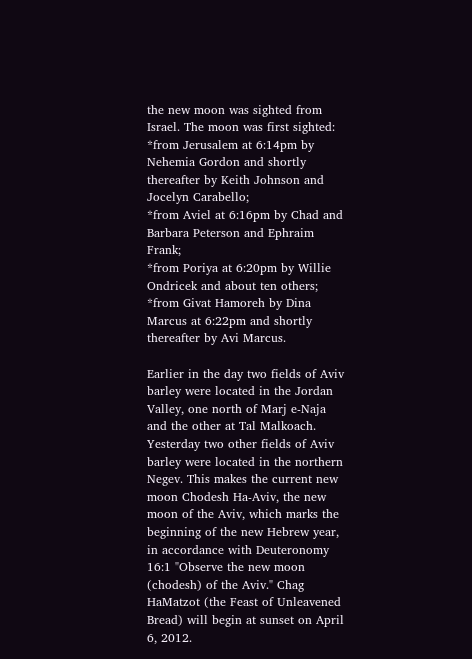the new moon was sighted from Israel. The moon was first sighted:
*from Jerusalem at 6:14pm by Nehemia Gordon and shortly thereafter by Keith Johnson and Jocelyn Carabello;
*from Aviel at 6:16pm by Chad and Barbara Peterson and Ephraim Frank;
*from Poriya at 6:20pm by Willie Ondricek and about ten others;
*from Givat Hamoreh by Dina Marcus at 6:22pm and shortly thereafter by Avi Marcus.

Earlier in the day two fields of Aviv barley were located in the Jordan Valley, one north of Marj e-Naja and the other at Tal Malkoach. Yesterday two other fields of Aviv barley were located in the northern Negev. This makes the current new moon Chodesh Ha-Aviv, the new moon of the Aviv, which marks the beginning of the new Hebrew year, in accordance with Deuteronomy 16:1 "Observe the new moon (chodesh) of the Aviv." Chag HaMatzot (the Feast of Unleavened Bread) will begin at sunset on April 6, 2012.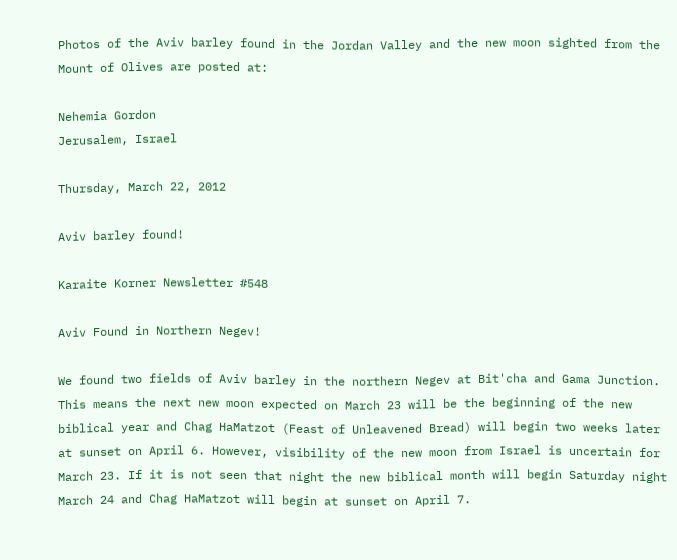Photos of the Aviv barley found in the Jordan Valley and the new moon sighted from the Mount of Olives are posted at:

Nehemia Gordon
Jerusalem, Israel

Thursday, March 22, 2012

Aviv barley found!

Karaite Korner Newsletter #548

Aviv Found in Northern Negev!

We found two fields of Aviv barley in the northern Negev at Bit'cha and Gama Junction. This means the next new moon expected on March 23 will be the beginning of the new biblical year and Chag HaMatzot (Feast of Unleavened Bread) will begin two weeks later at sunset on April 6. However, visibility of the new moon from Israel is uncertain for March 23. If it is not seen that night the new biblical month will begin Saturday night March 24 and Chag HaMatzot will begin at sunset on April 7.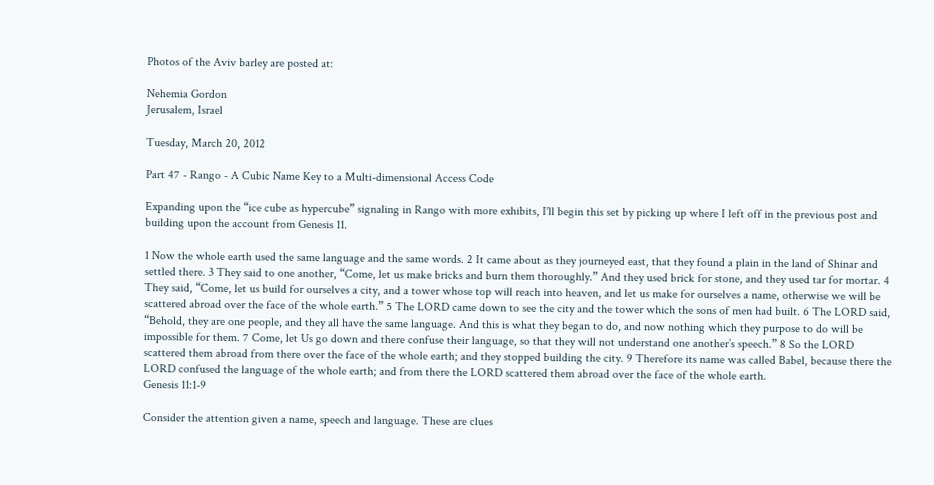Photos of the Aviv barley are posted at:

Nehemia Gordon
Jerusalem, Israel

Tuesday, March 20, 2012

Part 47 - Rango - A Cubic Name Key to a Multi-dimensional Access Code

Expanding upon the “ice cube as hypercube” signaling in Rango with more exhibits, I'll begin this set by picking up where I left off in the previous post and building upon the account from Genesis 11.

1 Now the whole earth used the same language and the same words. 2 It came about as they journeyed east, that they found a plain in the land of Shinar and settled there. 3 They said to one another, “Come, let us make bricks and burn them thoroughly.” And they used brick for stone, and they used tar for mortar. 4 They said, “Come, let us build for ourselves a city, and a tower whose top will reach into heaven, and let us make for ourselves a name, otherwise we will be scattered abroad over the face of the whole earth.” 5 The LORD came down to see the city and the tower which the sons of men had built. 6 The LORD said, “Behold, they are one people, and they all have the same language. And this is what they began to do, and now nothing which they purpose to do will be impossible for them. 7 Come, let Us go down and there confuse their language, so that they will not understand one another’s speech.” 8 So the LORD scattered them abroad from there over the face of the whole earth; and they stopped building the city. 9 Therefore its name was called Babel, because there the LORD confused the language of the whole earth; and from there the LORD scattered them abroad over the face of the whole earth.
Genesis 11:1-9

Consider the attention given a name, speech and language. These are clues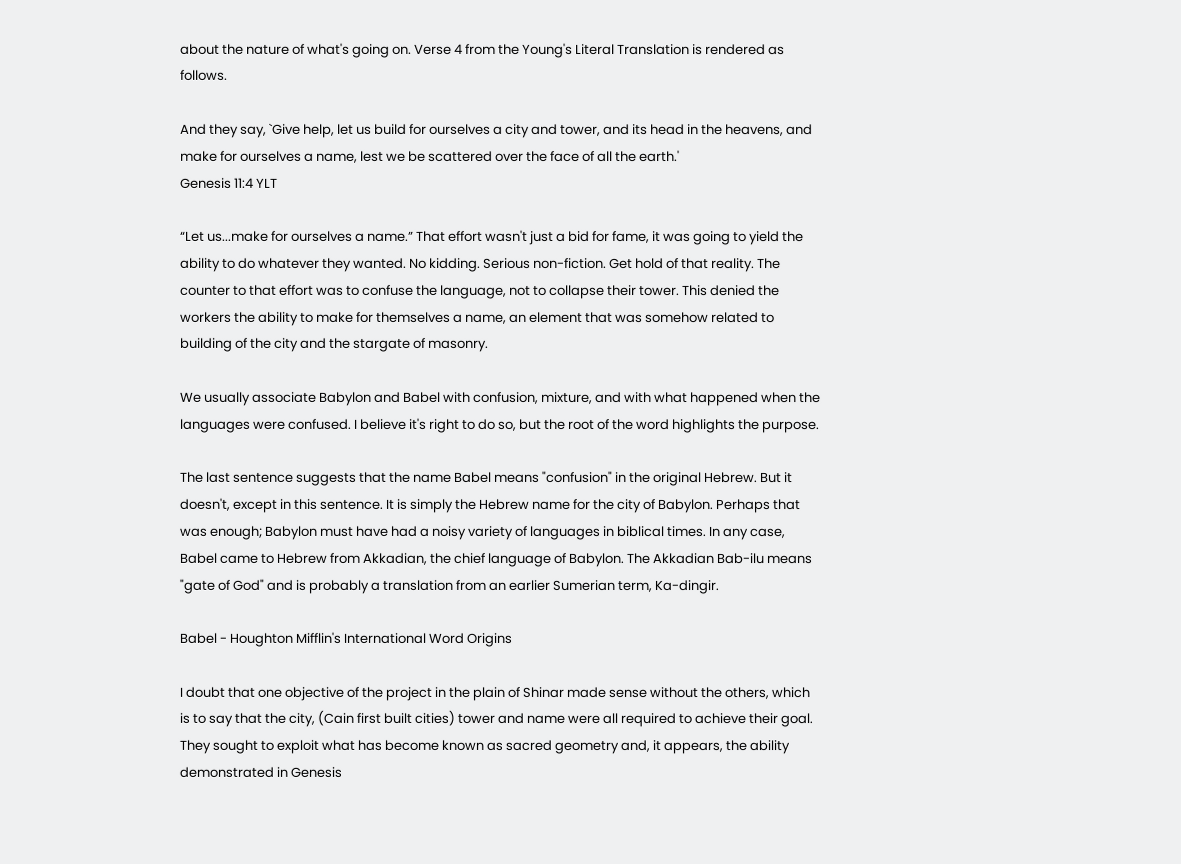about the nature of what's going on. Verse 4 from the Young's Literal Translation is rendered as follows.

And they say, `Give help, let us build for ourselves a city and tower, and its head in the heavens, and make for ourselves a name, lest we be scattered over the face of all the earth.'
Genesis 11:4 YLT

“Let us...make for ourselves a name.” That effort wasn't just a bid for fame, it was going to yield the ability to do whatever they wanted. No kidding. Serious non-fiction. Get hold of that reality. The counter to that effort was to confuse the language, not to collapse their tower. This denied the workers the ability to make for themselves a name, an element that was somehow related to building of the city and the stargate of masonry.

We usually associate Babylon and Babel with confusion, mixture, and with what happened when the languages were confused. I believe it's right to do so, but the root of the word highlights the purpose.

The last sentence suggests that the name Babel means "confusion" in the original Hebrew. But it doesn't, except in this sentence. It is simply the Hebrew name for the city of Babylon. Perhaps that was enough; Babylon must have had a noisy variety of languages in biblical times. In any case, Babel came to Hebrew from Akkadian, the chief language of Babylon. The Akkadian Bab-ilu means "gate of God" and is probably a translation from an earlier Sumerian term, Ka-dingir.

Babel - Houghton Mifflin's International Word Origins

I doubt that one objective of the project in the plain of Shinar made sense without the others, which is to say that the city, (Cain first built cities) tower and name were all required to achieve their goal. They sought to exploit what has become known as sacred geometry and, it appears, the ability demonstrated in Genesis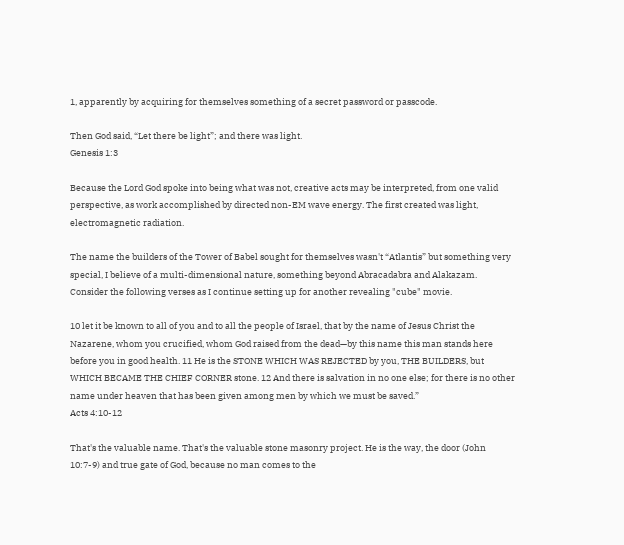1, apparently by acquiring for themselves something of a secret password or passcode.

Then God said, “Let there be light”; and there was light.
Genesis 1:3

Because the Lord God spoke into being what was not, creative acts may be interpreted, from one valid perspective, as work accomplished by directed non-EM wave energy. The first created was light, electromagnetic radiation.

The name the builders of the Tower of Babel sought for themselves wasn't “Atlantis” but something very special, I believe of a multi-dimensional nature, something beyond Abracadabra and Alakazam. Consider the following verses as I continue setting up for another revealing "cube" movie.

10 let it be known to all of you and to all the people of Israel, that by the name of Jesus Christ the Nazarene, whom you crucified, whom God raised from the dead—by this name this man stands here before you in good health. 11 He is the STONE WHICH WAS REJECTED by you, THE BUILDERS, but WHICH BECAME THE CHIEF CORNER stone. 12 And there is salvation in no one else; for there is no other name under heaven that has been given among men by which we must be saved.”
Acts 4:10-12

That's the valuable name. That's the valuable stone masonry project. He is the way, the door (John 10:7-9) and true gate of God, because no man comes to the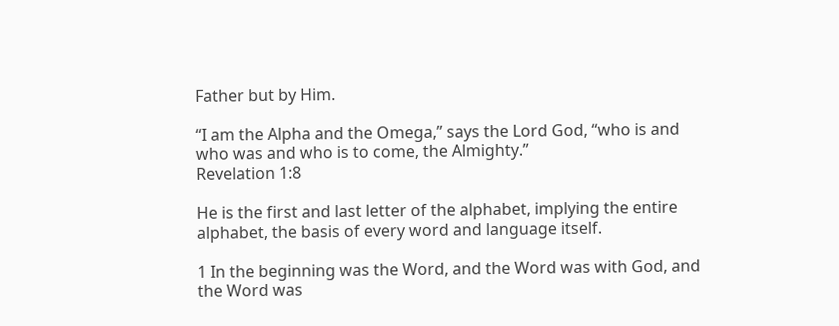Father but by Him.

“I am the Alpha and the Omega,” says the Lord God, “who is and who was and who is to come, the Almighty.”
Revelation 1:8

He is the first and last letter of the alphabet, implying the entire alphabet, the basis of every word and language itself.

1 In the beginning was the Word, and the Word was with God, and the Word was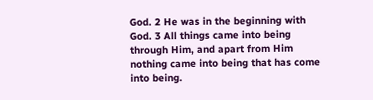God. 2 He was in the beginning with God. 3 All things came into being through Him, and apart from Him nothing came into being that has come into being.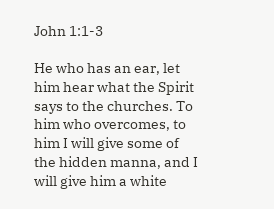John 1:1-3

He who has an ear, let him hear what the Spirit says to the churches. To him who overcomes, to him I will give some of the hidden manna, and I will give him a white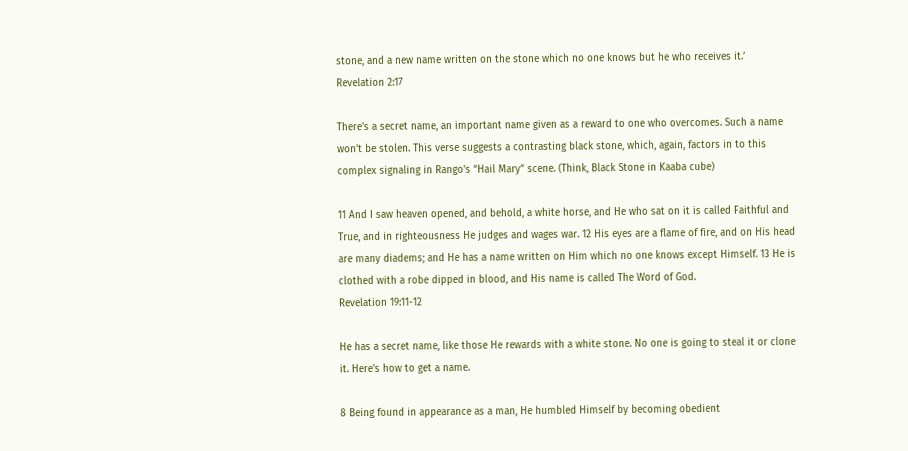stone, and a new name written on the stone which no one knows but he who receives it.’
Revelation 2:17

There's a secret name, an important name given as a reward to one who overcomes. Such a name won't be stolen. This verse suggests a contrasting black stone, which, again, factors in to this complex signaling in Rango's “Hail Mary” scene. (Think, Black Stone in Kaaba cube)

11 And I saw heaven opened, and behold, a white horse, and He who sat on it is called Faithful and True, and in righteousness He judges and wages war. 12 His eyes are a flame of fire, and on His head are many diadems; and He has a name written on Him which no one knows except Himself. 13 He is clothed with a robe dipped in blood, and His name is called The Word of God.
Revelation 19:11-12

He has a secret name, like those He rewards with a white stone. No one is going to steal it or clone it. Here's how to get a name.

8 Being found in appearance as a man, He humbled Himself by becoming obedient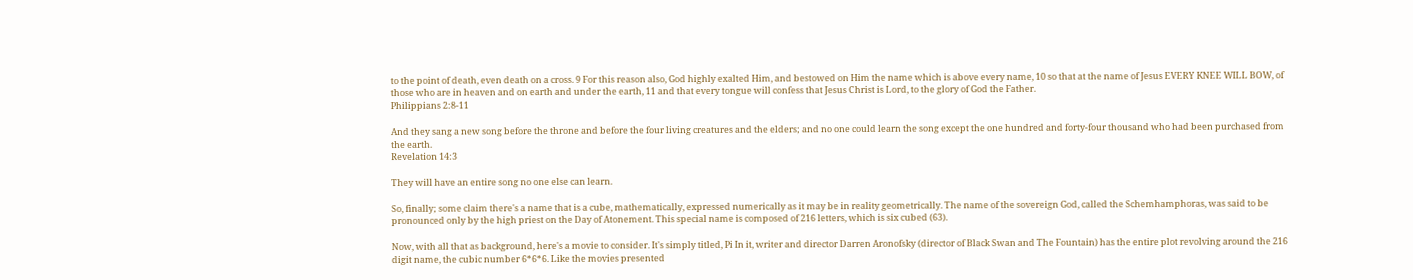to the point of death, even death on a cross. 9 For this reason also, God highly exalted Him, and bestowed on Him the name which is above every name, 10 so that at the name of Jesus EVERY KNEE WILL BOW, of those who are in heaven and on earth and under the earth, 11 and that every tongue will confess that Jesus Christ is Lord, to the glory of God the Father.
Philippians 2:8-11

And they sang a new song before the throne and before the four living creatures and the elders; and no one could learn the song except the one hundred and forty-four thousand who had been purchased from the earth.
Revelation 14:3

They will have an entire song no one else can learn.

So, finally; some claim there's a name that is a cube, mathematically, expressed numerically as it may be in reality geometrically. The name of the sovereign God, called the Schemhamphoras, was said to be pronounced only by the high priest on the Day of Atonement. This special name is composed of 216 letters, which is six cubed (63).

Now, with all that as background, here's a movie to consider. It's simply titled, Pi In it, writer and director Darren Aronofsky (director of Black Swan and The Fountain) has the entire plot revolving around the 216 digit name, the cubic number 6*6*6. Like the movies presented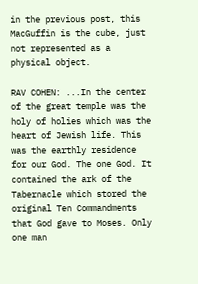in the previous post, this MacGuffin is the cube, just not represented as a physical object.

RAV COHEN: ...In the center of the great temple was the holy of holies which was the heart of Jewish life. This was the earthly residence for our God. The one God. It contained the ark of the Tabernacle which stored the original Ten Commandments that God gave to Moses. Only one man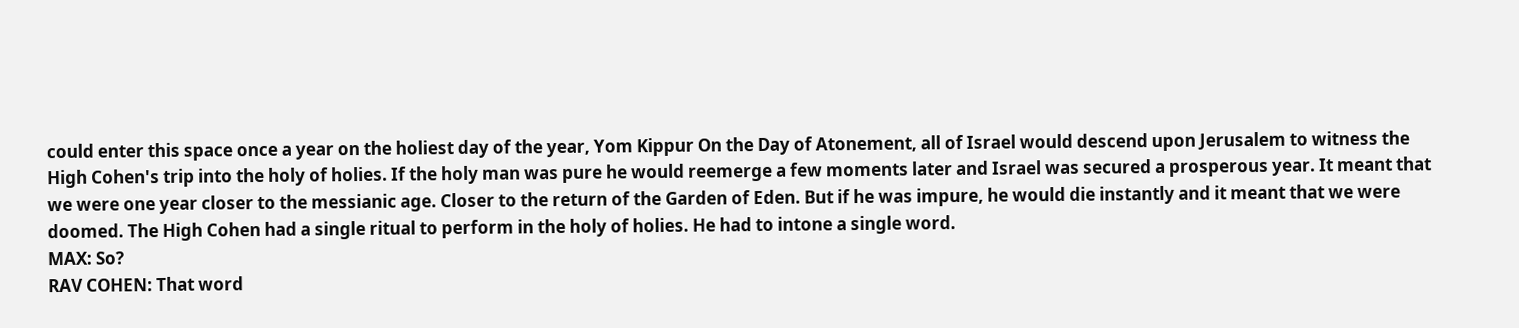could enter this space once a year on the holiest day of the year, Yom Kippur On the Day of Atonement, all of Israel would descend upon Jerusalem to witness the High Cohen's trip into the holy of holies. If the holy man was pure he would reemerge a few moments later and Israel was secured a prosperous year. It meant that we were one year closer to the messianic age. Closer to the return of the Garden of Eden. But if he was impure, he would die instantly and it meant that we were doomed. The High Cohen had a single ritual to perform in the holy of holies. He had to intone a single word.
MAX: So?
RAV COHEN: That word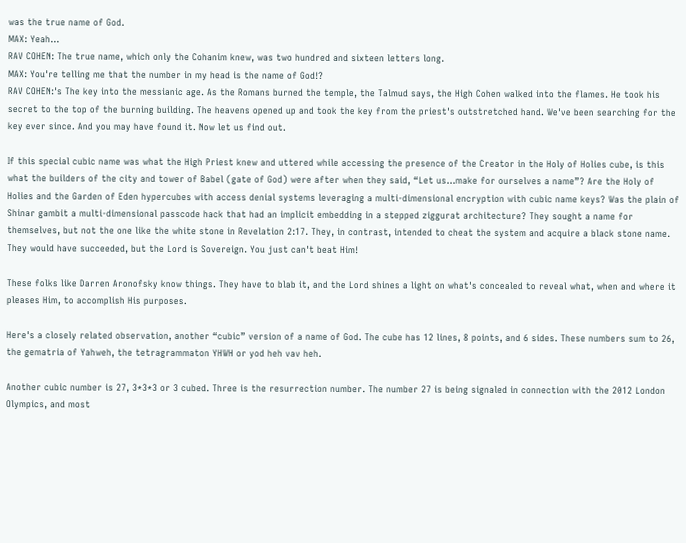was the true name of God.
MAX: Yeah...
RAV COHEN: The true name, which only the Cohanim knew, was two hundred and sixteen letters long.
MAX: You're telling me that the number in my head is the name of God!?
RAV COHEN:'s The key into the messianic age. As the Romans burned the temple, the Talmud says, the High Cohen walked into the flames. He took his secret to the top of the burning building. The heavens opened up and took the key from the priest's outstretched hand. We've been searching for the key ever since. And you may have found it. Now let us find out.

If this special cubic name was what the High Priest knew and uttered while accessing the presence of the Creator in the Holy of Holies cube, is this what the builders of the city and tower of Babel (gate of God) were after when they said, “Let us...make for ourselves a name”? Are the Holy of Holies and the Garden of Eden hypercubes with access denial systems leveraging a multi-dimensional encryption with cubic name keys? Was the plain of Shinar gambit a multi-dimensional passcode hack that had an implicit embedding in a stepped ziggurat architecture? They sought a name for themselves, but not the one like the white stone in Revelation 2:17. They, in contrast, intended to cheat the system and acquire a black stone name. They would have succeeded, but the Lord is Sovereign. You just can't beat Him!

These folks like Darren Aronofsky know things. They have to blab it, and the Lord shines a light on what's concealed to reveal what, when and where it pleases Him, to accomplish His purposes.

Here's a closely related observation, another “cubic” version of a name of God. The cube has 12 lines, 8 points, and 6 sides. These numbers sum to 26, the gematria of Yahweh, the tetragrammaton YHWH or yod heh vav heh.

Another cubic number is 27, 3*3*3 or 3 cubed. Three is the resurrection number. The number 27 is being signaled in connection with the 2012 London Olympics, and most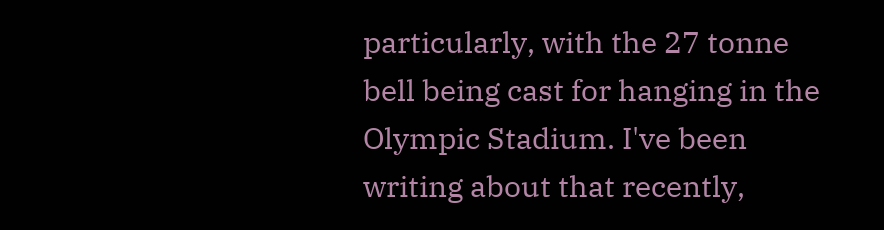particularly, with the 27 tonne bell being cast for hanging in the Olympic Stadium. I've been writing about that recently,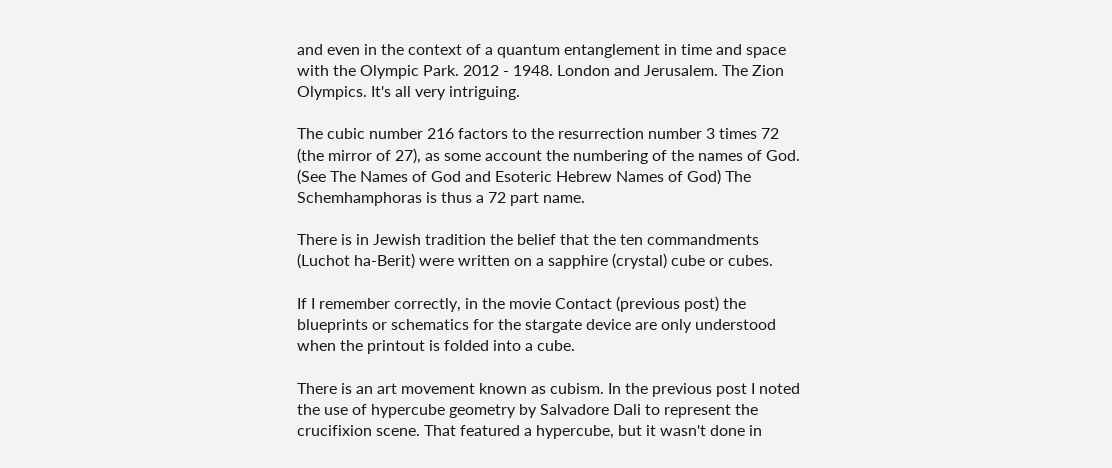and even in the context of a quantum entanglement in time and space with the Olympic Park. 2012 - 1948. London and Jerusalem. The Zion Olympics. It's all very intriguing.

The cubic number 216 factors to the resurrection number 3 times 72 (the mirror of 27), as some account the numbering of the names of God. (See The Names of God and Esoteric Hebrew Names of God) The Schemhamphoras is thus a 72 part name.

There is in Jewish tradition the belief that the ten commandments (Luchot ha-Berit) were written on a sapphire (crystal) cube or cubes.

If I remember correctly, in the movie Contact (previous post) the blueprints or schematics for the stargate device are only understood when the printout is folded into a cube.

There is an art movement known as cubism. In the previous post I noted the use of hypercube geometry by Salvadore Dali to represent the crucifixion scene. That featured a hypercube, but it wasn't done in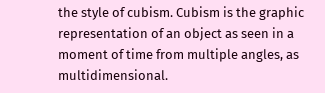the style of cubism. Cubism is the graphic representation of an object as seen in a moment of time from multiple angles, as multidimensional.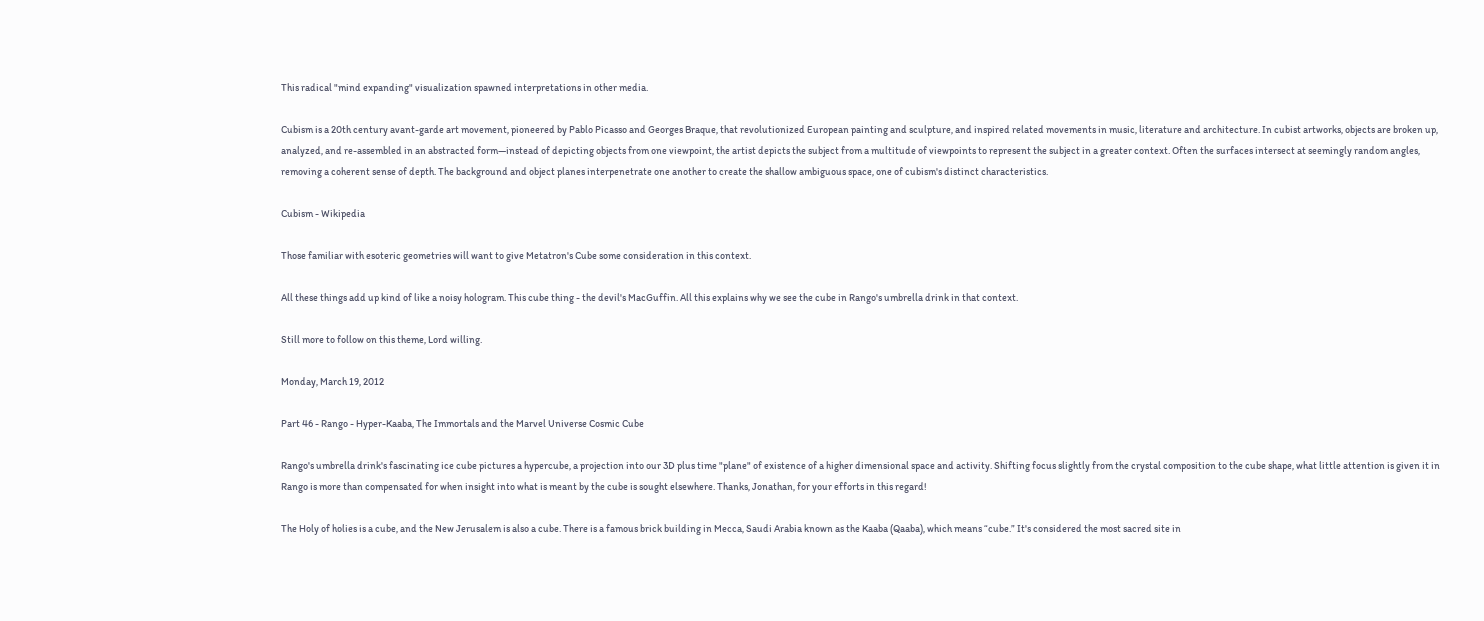This radical "mind expanding" visualization spawned interpretations in other media.

Cubism is a 20th century avant-garde art movement, pioneered by Pablo Picasso and Georges Braque, that revolutionized European painting and sculpture, and inspired related movements in music, literature and architecture. In cubist artworks, objects are broken up, analyzed, and re-assembled in an abstracted form—instead of depicting objects from one viewpoint, the artist depicts the subject from a multitude of viewpoints to represent the subject in a greater context. Often the surfaces intersect at seemingly random angles, removing a coherent sense of depth. The background and object planes interpenetrate one another to create the shallow ambiguous space, one of cubism's distinct characteristics.

Cubism - Wikipedia

Those familiar with esoteric geometries will want to give Metatron's Cube some consideration in this context.

All these things add up kind of like a noisy hologram. This cube thing - the devil's MacGuffin. All this explains why we see the cube in Rango's umbrella drink in that context.

Still more to follow on this theme, Lord willing.

Monday, March 19, 2012

Part 46 - Rango - Hyper-Kaaba, The Immortals and the Marvel Universe Cosmic Cube

Rango's umbrella drink's fascinating ice cube pictures a hypercube, a projection into our 3D plus time "plane" of existence of a higher dimensional space and activity. Shifting focus slightly from the crystal composition to the cube shape, what little attention is given it in Rango is more than compensated for when insight into what is meant by the cube is sought elsewhere. Thanks, Jonathan, for your efforts in this regard!

The Holy of holies is a cube, and the New Jerusalem is also a cube. There is a famous brick building in Mecca, Saudi Arabia known as the Kaaba (Qaaba), which means “cube.” It's considered the most sacred site in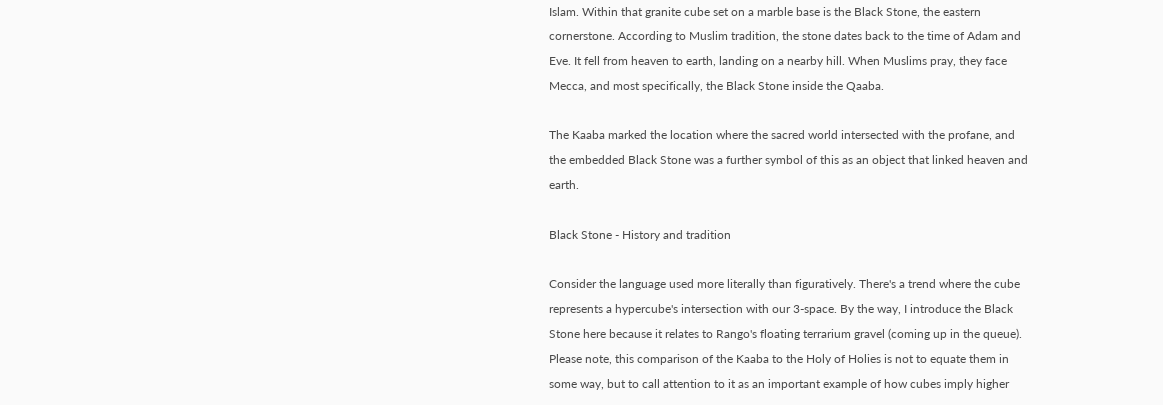Islam. Within that granite cube set on a marble base is the Black Stone, the eastern cornerstone. According to Muslim tradition, the stone dates back to the time of Adam and Eve. It fell from heaven to earth, landing on a nearby hill. When Muslims pray, they face Mecca, and most specifically, the Black Stone inside the Qaaba.

The Kaaba marked the location where the sacred world intersected with the profane, and the embedded Black Stone was a further symbol of this as an object that linked heaven and earth.

Black Stone - History and tradition

Consider the language used more literally than figuratively. There's a trend where the cube represents a hypercube's intersection with our 3-space. By the way, I introduce the Black Stone here because it relates to Rango's floating terrarium gravel (coming up in the queue). Please note, this comparison of the Kaaba to the Holy of Holies is not to equate them in some way, but to call attention to it as an important example of how cubes imply higher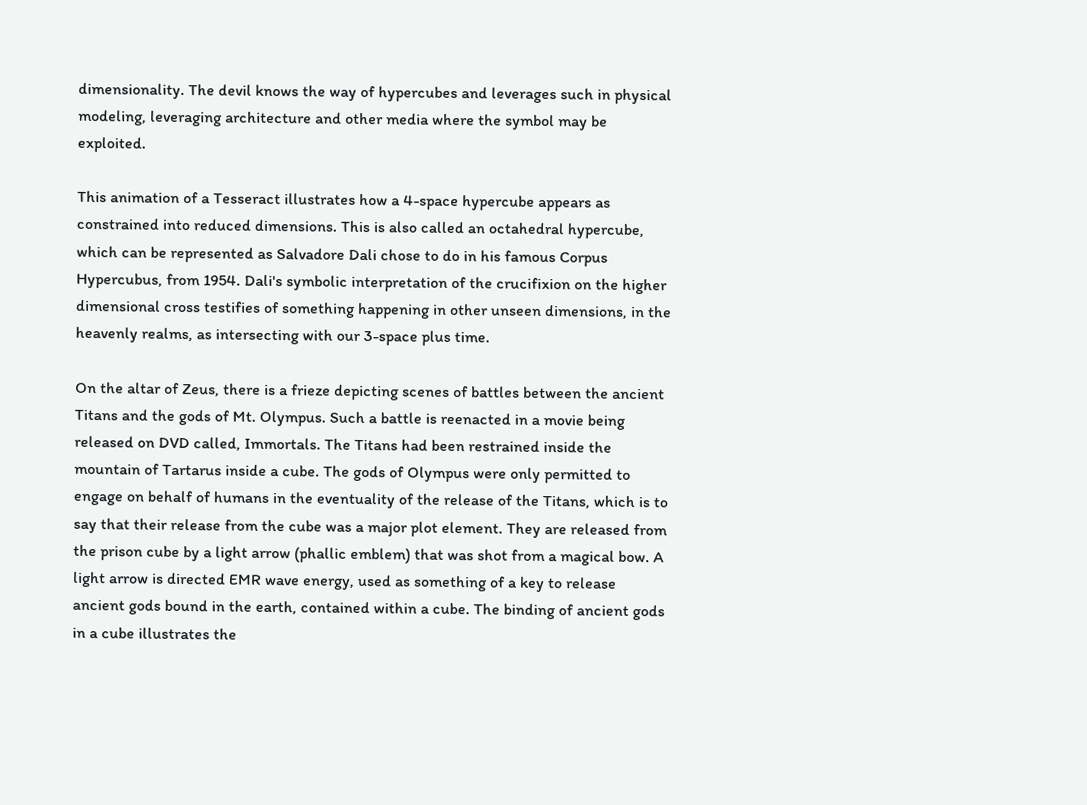dimensionality. The devil knows the way of hypercubes and leverages such in physical modeling, leveraging architecture and other media where the symbol may be exploited.

This animation of a Tesseract illustrates how a 4-space hypercube appears as constrained into reduced dimensions. This is also called an octahedral hypercube, which can be represented as Salvadore Dali chose to do in his famous Corpus Hypercubus, from 1954. Dali's symbolic interpretation of the crucifixion on the higher dimensional cross testifies of something happening in other unseen dimensions, in the heavenly realms, as intersecting with our 3-space plus time.

On the altar of Zeus, there is a frieze depicting scenes of battles between the ancient Titans and the gods of Mt. Olympus. Such a battle is reenacted in a movie being released on DVD called, Immortals. The Titans had been restrained inside the mountain of Tartarus inside a cube. The gods of Olympus were only permitted to engage on behalf of humans in the eventuality of the release of the Titans, which is to say that their release from the cube was a major plot element. They are released from the prison cube by a light arrow (phallic emblem) that was shot from a magical bow. A light arrow is directed EMR wave energy, used as something of a key to release ancient gods bound in the earth, contained within a cube. The binding of ancient gods in a cube illustrates the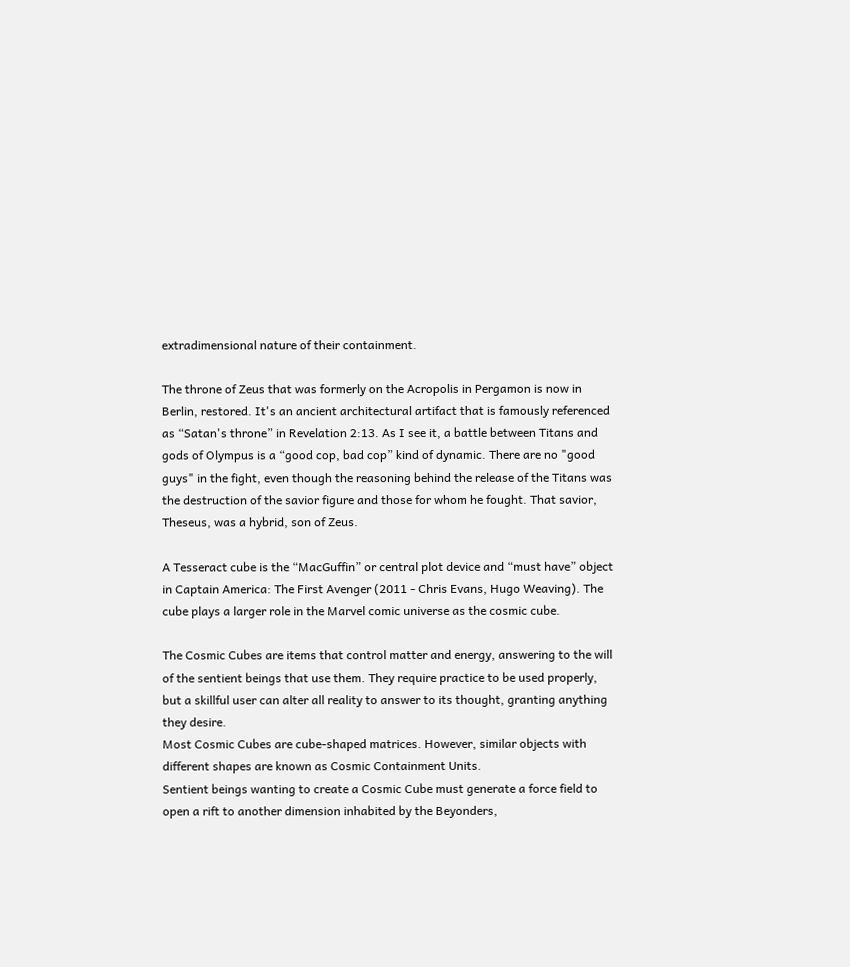extradimensional nature of their containment.

The throne of Zeus that was formerly on the Acropolis in Pergamon is now in Berlin, restored. It's an ancient architectural artifact that is famously referenced as “Satan's throne” in Revelation 2:13. As I see it, a battle between Titans and gods of Olympus is a “good cop, bad cop” kind of dynamic. There are no "good guys" in the fight, even though the reasoning behind the release of the Titans was the destruction of the savior figure and those for whom he fought. That savior, Theseus, was a hybrid, son of Zeus.

A Tesseract cube is the “MacGuffin” or central plot device and “must have” object in Captain America: The First Avenger (2011 - Chris Evans, Hugo Weaving). The cube plays a larger role in the Marvel comic universe as the cosmic cube.

The Cosmic Cubes are items that control matter and energy, answering to the will of the sentient beings that use them. They require practice to be used properly, but a skillful user can alter all reality to answer to its thought, granting anything they desire.
Most Cosmic Cubes are cube-shaped matrices. However, similar objects with different shapes are known as Cosmic Containment Units.
Sentient beings wanting to create a Cosmic Cube must generate a force field to open a rift to another dimension inhabited by the Beyonders,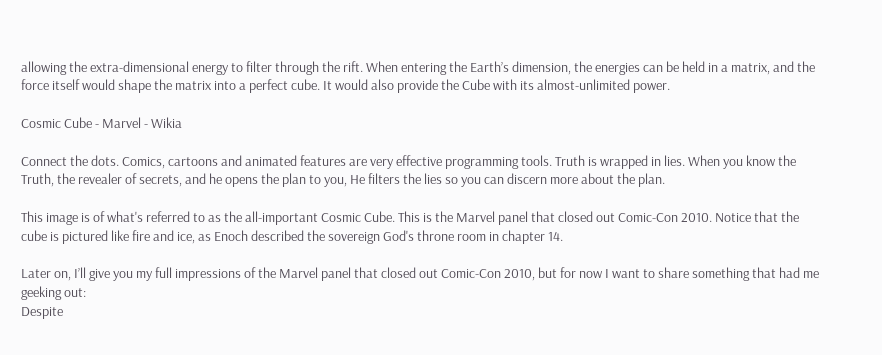allowing the extra-dimensional energy to filter through the rift. When entering the Earth’s dimension, the energies can be held in a matrix, and the force itself would shape the matrix into a perfect cube. It would also provide the Cube with its almost-unlimited power.

Cosmic Cube - Marvel - Wikia

Connect the dots. Comics, cartoons and animated features are very effective programming tools. Truth is wrapped in lies. When you know the Truth, the revealer of secrets, and he opens the plan to you, He filters the lies so you can discern more about the plan.

This image is of what's referred to as the all-important Cosmic Cube. This is the Marvel panel that closed out Comic-Con 2010. Notice that the cube is pictured like fire and ice, as Enoch described the sovereign God's throne room in chapter 14.

Later on, I’ll give you my full impressions of the Marvel panel that closed out Comic-Con 2010, but for now I want to share something that had me geeking out:
Despite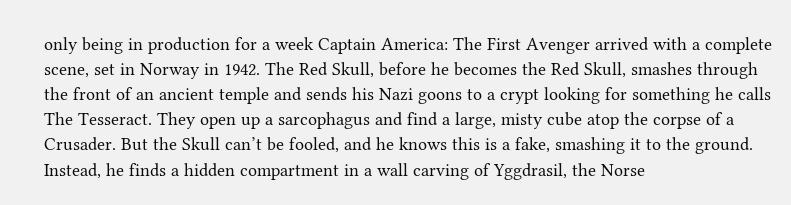only being in production for a week Captain America: The First Avenger arrived with a complete scene, set in Norway in 1942. The Red Skull, before he becomes the Red Skull, smashes through the front of an ancient temple and sends his Nazi goons to a crypt looking for something he calls The Tesseract. They open up a sarcophagus and find a large, misty cube atop the corpse of a Crusader. But the Skull can’t be fooled, and he knows this is a fake, smashing it to the ground.
Instead, he finds a hidden compartment in a wall carving of Yggdrasil, the Norse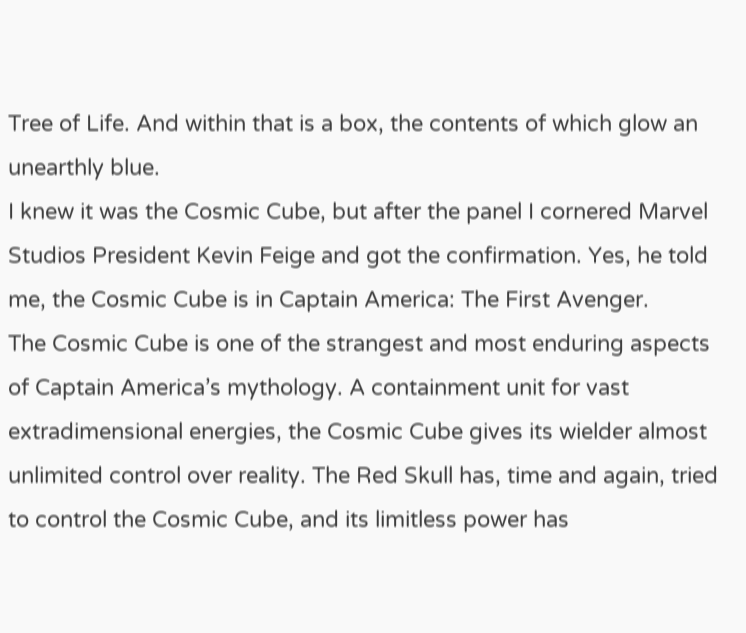Tree of Life. And within that is a box, the contents of which glow an unearthly blue.
I knew it was the Cosmic Cube, but after the panel I cornered Marvel Studios President Kevin Feige and got the confirmation. Yes, he told me, the Cosmic Cube is in Captain America: The First Avenger.
The Cosmic Cube is one of the strangest and most enduring aspects of Captain America’s mythology. A containment unit for vast extradimensional energies, the Cosmic Cube gives its wielder almost unlimited control over reality. The Red Skull has, time and again, tried to control the Cosmic Cube, and its limitless power has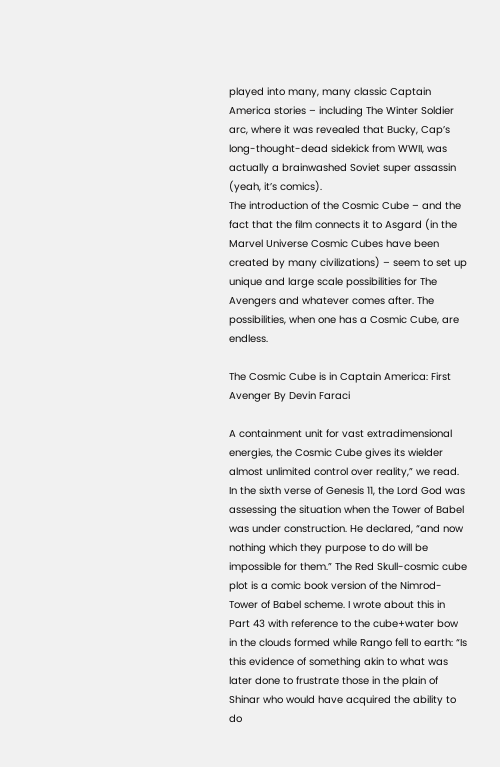played into many, many classic Captain America stories – including The Winter Soldier arc, where it was revealed that Bucky, Cap’s long-thought-dead sidekick from WWII, was actually a brainwashed Soviet super assassin (yeah, it’s comics).
The introduction of the Cosmic Cube – and the fact that the film connects it to Asgard (in the Marvel Universe Cosmic Cubes have been created by many civilizations) – seem to set up unique and large scale possibilities for The Avengers and whatever comes after. The possibilities, when one has a Cosmic Cube, are endless.

The Cosmic Cube is in Captain America: First Avenger By Devin Faraci

A containment unit for vast extradimensional energies, the Cosmic Cube gives its wielder almost unlimited control over reality,” we read. In the sixth verse of Genesis 11, the Lord God was assessing the situation when the Tower of Babel was under construction. He declared, “and now nothing which they purpose to do will be impossible for them.” The Red Skull-cosmic cube plot is a comic book version of the Nimrod-Tower of Babel scheme. I wrote about this in Part 43 with reference to the cube+water bow in the clouds formed while Rango fell to earth: “Is this evidence of something akin to what was later done to frustrate those in the plain of Shinar who would have acquired the ability to do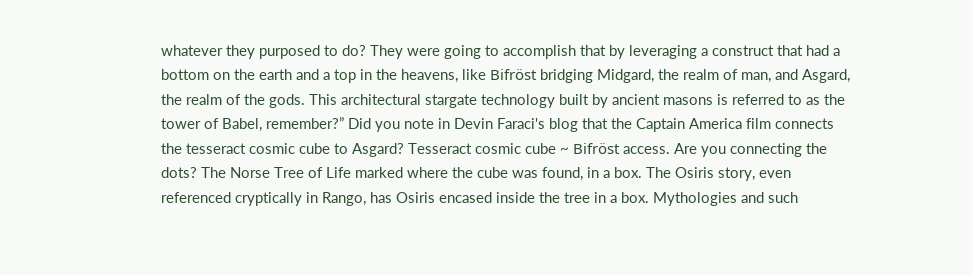whatever they purposed to do? They were going to accomplish that by leveraging a construct that had a bottom on the earth and a top in the heavens, like Bifröst bridging Midgard, the realm of man, and Asgard, the realm of the gods. This architectural stargate technology built by ancient masons is referred to as the tower of Babel, remember?” Did you note in Devin Faraci's blog that the Captain America film connects the tesseract cosmic cube to Asgard? Tesseract cosmic cube ~ Bifröst access. Are you connecting the dots? The Norse Tree of Life marked where the cube was found, in a box. The Osiris story, even referenced cryptically in Rango, has Osiris encased inside the tree in a box. Mythologies and such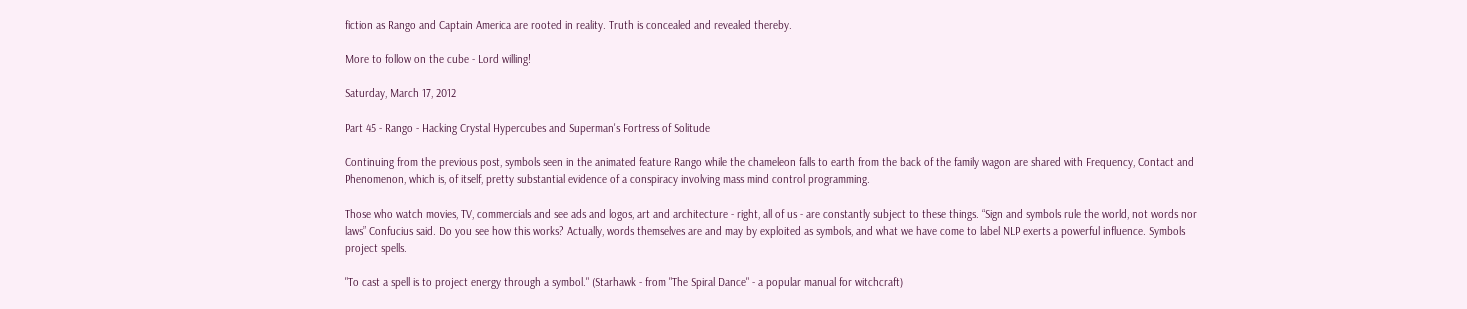fiction as Rango and Captain America are rooted in reality. Truth is concealed and revealed thereby.

More to follow on the cube - Lord willing!

Saturday, March 17, 2012

Part 45 - Rango - Hacking Crystal Hypercubes and Superman's Fortress of Solitude

Continuing from the previous post, symbols seen in the animated feature Rango while the chameleon falls to earth from the back of the family wagon are shared with Frequency, Contact and Phenomenon, which is, of itself, pretty substantial evidence of a conspiracy involving mass mind control programming.

Those who watch movies, TV, commercials and see ads and logos, art and architecture - right, all of us - are constantly subject to these things. “Sign and symbols rule the world, not words nor laws” Confucius said. Do you see how this works? Actually, words themselves are and may by exploited as symbols, and what we have come to label NLP exerts a powerful influence. Symbols project spells.

"To cast a spell is to project energy through a symbol." (Starhawk - from "The Spiral Dance" - a popular manual for witchcraft)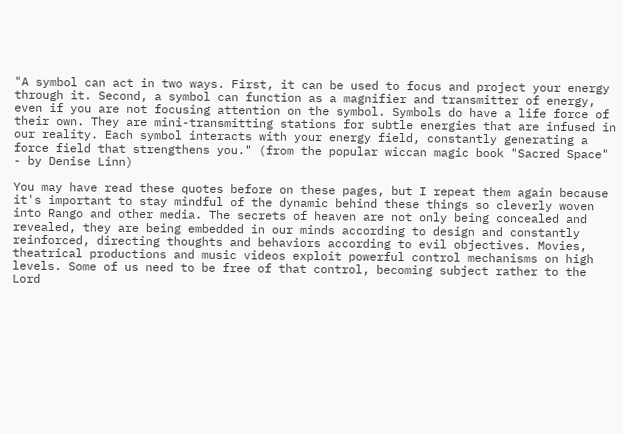"A symbol can act in two ways. First, it can be used to focus and project your energy through it. Second, a symbol can function as a magnifier and transmitter of energy, even if you are not focusing attention on the symbol. Symbols do have a life force of their own. They are mini-transmitting stations for subtle energies that are infused in our reality. Each symbol interacts with your energy field, constantly generating a force field that strengthens you." (from the popular wiccan magic book "Sacred Space" - by Denise Linn)

You may have read these quotes before on these pages, but I repeat them again because it's important to stay mindful of the dynamic behind these things so cleverly woven into Rango and other media. The secrets of heaven are not only being concealed and revealed, they are being embedded in our minds according to design and constantly reinforced, directing thoughts and behaviors according to evil objectives. Movies, theatrical productions and music videos exploit powerful control mechanisms on high levels. Some of us need to be free of that control, becoming subject rather to the Lord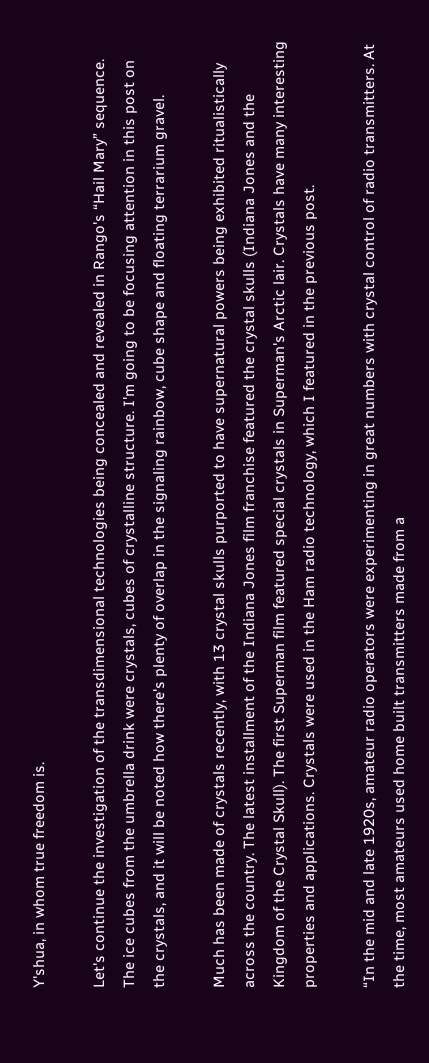Y'shua, in whom true freedom is.

Let's continue the investigation of the transdimensional technologies being concealed and revealed in Rango's “Hail Mary” sequence. The ice cubes from the umbrella drink were crystals, cubes of crystalline structure. I'm going to be focusing attention in this post on the crystals, and it will be noted how there's plenty of overlap in the signaling rainbow, cube shape and floating terrarium gravel.

Much has been made of crystals recently, with 13 crystal skulls purported to have supernatural powers being exhibited ritualistically across the country. The latest installment of the Indiana Jones film franchise featured the crystal skulls (Indiana Jones and the Kingdom of the Crystal Skull). The first Superman film featured special crystals in Superman's Arctic lair. Crystals have many interesting properties and applications. Crystals were used in the Ham radio technology, which I featured in the previous post.

“In the mid and late 1920s, amateur radio operators were experimenting in great numbers with crystal control of radio transmitters. At the time, most amateurs used home built transmitters made from a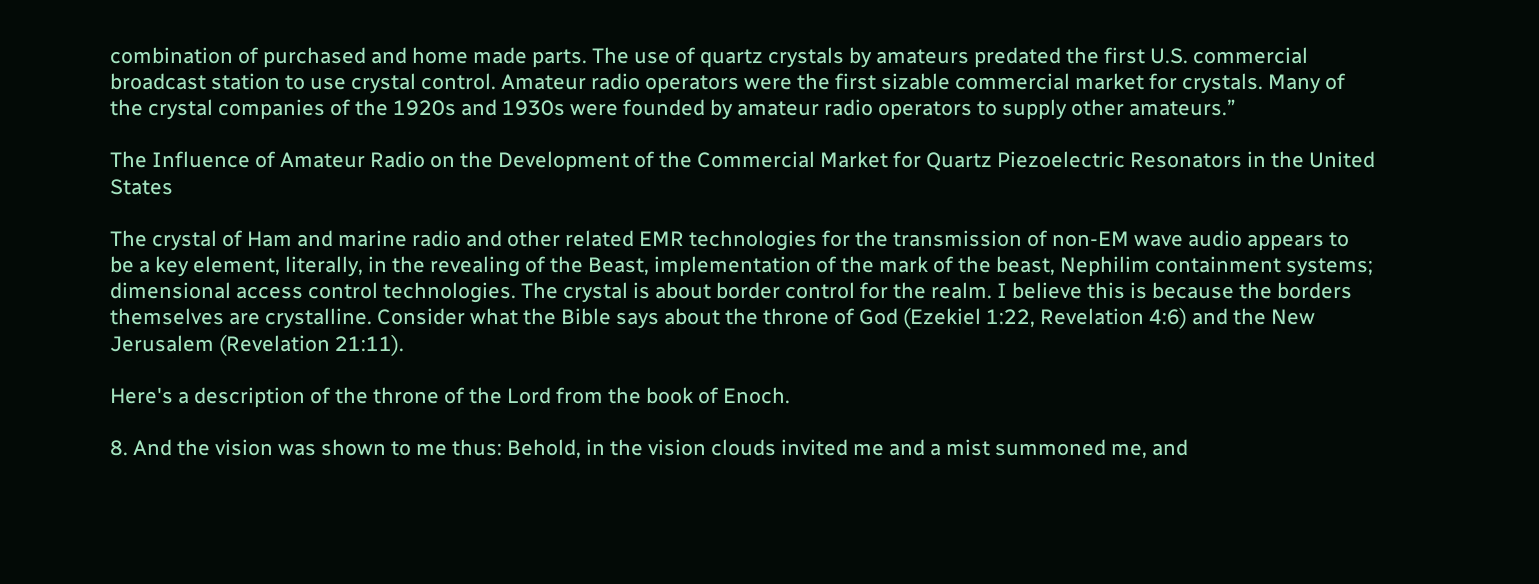combination of purchased and home made parts. The use of quartz crystals by amateurs predated the first U.S. commercial broadcast station to use crystal control. Amateur radio operators were the first sizable commercial market for crystals. Many of the crystal companies of the 1920s and 1930s were founded by amateur radio operators to supply other amateurs.”

The Influence of Amateur Radio on the Development of the Commercial Market for Quartz Piezoelectric Resonators in the United States

The crystal of Ham and marine radio and other related EMR technologies for the transmission of non-EM wave audio appears to be a key element, literally, in the revealing of the Beast, implementation of the mark of the beast, Nephilim containment systems; dimensional access control technologies. The crystal is about border control for the realm. I believe this is because the borders themselves are crystalline. Consider what the Bible says about the throne of God (Ezekiel 1:22, Revelation 4:6) and the New Jerusalem (Revelation 21:11).

Here's a description of the throne of the Lord from the book of Enoch.

8. And the vision was shown to me thus: Behold, in the vision clouds invited me and a mist summoned me, and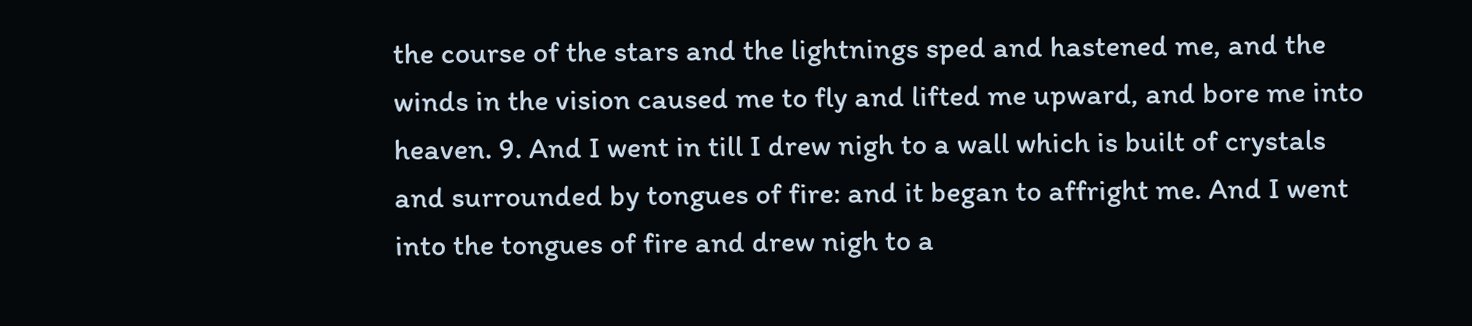the course of the stars and the lightnings sped and hastened me, and the winds in the vision caused me to fly and lifted me upward, and bore me into heaven. 9. And I went in till I drew nigh to a wall which is built of crystals and surrounded by tongues of fire: and it began to affright me. And I went into the tongues of fire and drew nigh to a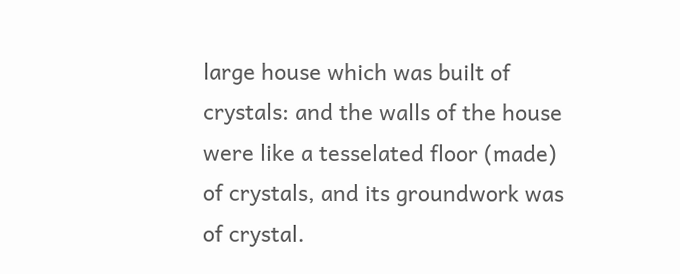large house which was built of crystals: and the walls of the house were like a tesselated floor (made) of crystals, and its groundwork was of crystal.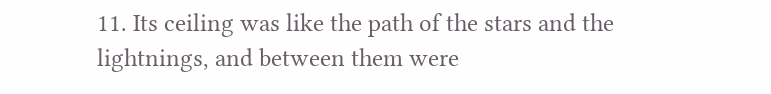11. Its ceiling was like the path of the stars and the lightnings, and between them were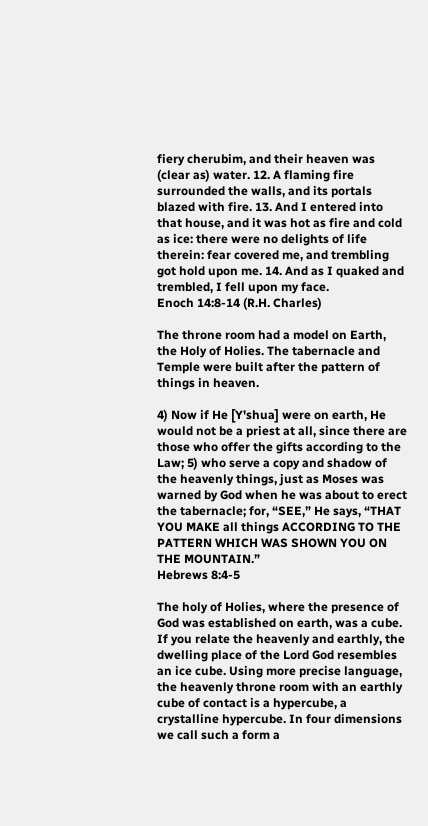fiery cherubim, and their heaven was (clear as) water. 12. A flaming fire surrounded the walls, and its portals blazed with fire. 13. And I entered into that house, and it was hot as fire and cold as ice: there were no delights of life therein: fear covered me, and trembling got hold upon me. 14. And as I quaked and trembled, I fell upon my face.
Enoch 14:8-14 (R.H. Charles)

The throne room had a model on Earth, the Holy of Holies. The tabernacle and Temple were built after the pattern of things in heaven.

4) Now if He [Y'shua] were on earth, He would not be a priest at all, since there are those who offer the gifts according to the Law; 5) who serve a copy and shadow of the heavenly things, just as Moses was warned by God when he was about to erect the tabernacle; for, “SEE,” He says, “THAT YOU MAKE all things ACCORDING TO THE PATTERN WHICH WAS SHOWN YOU ON THE MOUNTAIN.”
Hebrews 8:4-5

The holy of Holies, where the presence of God was established on earth, was a cube. If you relate the heavenly and earthly, the dwelling place of the Lord God resembles an ice cube. Using more precise language, the heavenly throne room with an earthly cube of contact is a hypercube, a crystalline hypercube. In four dimensions we call such a form a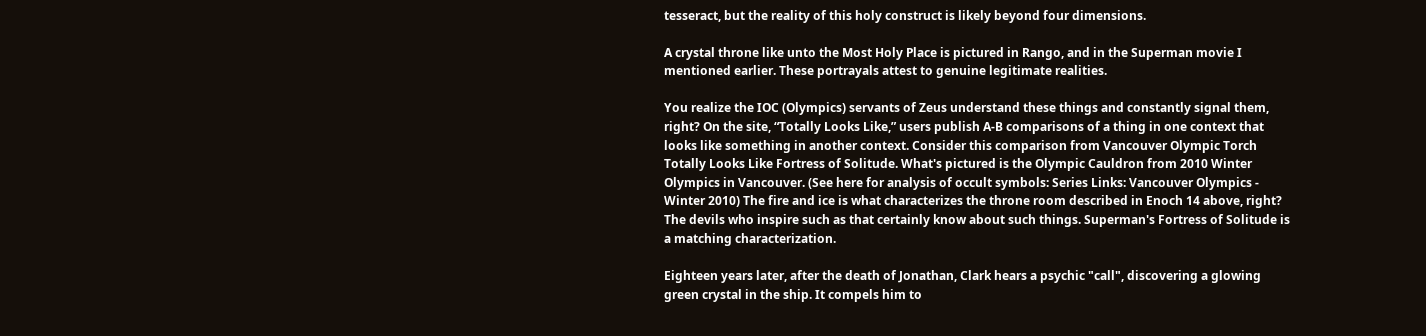tesseract, but the reality of this holy construct is likely beyond four dimensions.

A crystal throne like unto the Most Holy Place is pictured in Rango, and in the Superman movie I mentioned earlier. These portrayals attest to genuine legitimate realities.

You realize the IOC (Olympics) servants of Zeus understand these things and constantly signal them, right? On the site, “Totally Looks Like,” users publish A-B comparisons of a thing in one context that looks like something in another context. Consider this comparison from Vancouver Olympic Torch Totally Looks Like Fortress of Solitude. What's pictured is the Olympic Cauldron from 2010 Winter Olympics in Vancouver. (See here for analysis of occult symbols: Series Links: Vancouver Olympics - Winter 2010) The fire and ice is what characterizes the throne room described in Enoch 14 above, right? The devils who inspire such as that certainly know about such things. Superman's Fortress of Solitude is a matching characterization.

Eighteen years later, after the death of Jonathan, Clark hears a psychic "call", discovering a glowing green crystal in the ship. It compels him to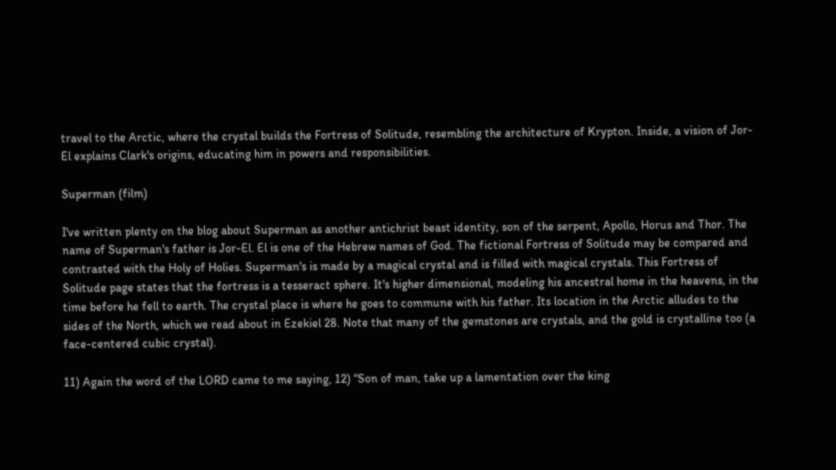travel to the Arctic, where the crystal builds the Fortress of Solitude, resembling the architecture of Krypton. Inside, a vision of Jor-El explains Clark's origins, educating him in powers and responsibilities.

Superman (film)

I've written plenty on the blog about Superman as another antichrist beast identity, son of the serpent, Apollo, Horus and Thor. The name of Superman's father is Jor-El. El is one of the Hebrew names of God. The fictional Fortress of Solitude may be compared and contrasted with the Holy of Holies. Superman's is made by a magical crystal and is filled with magical crystals. This Fortress of Solitude page states that the fortress is a tesseract sphere. It's higher dimensional, modeling his ancestral home in the heavens, in the time before he fell to earth. The crystal place is where he goes to commune with his father. Its location in the Arctic alludes to the sides of the North, which we read about in Ezekiel 28. Note that many of the gemstones are crystals, and the gold is crystalline too (a face-centered cubic crystal).

11) Again the word of the LORD came to me saying, 12) “Son of man, take up a lamentation over the king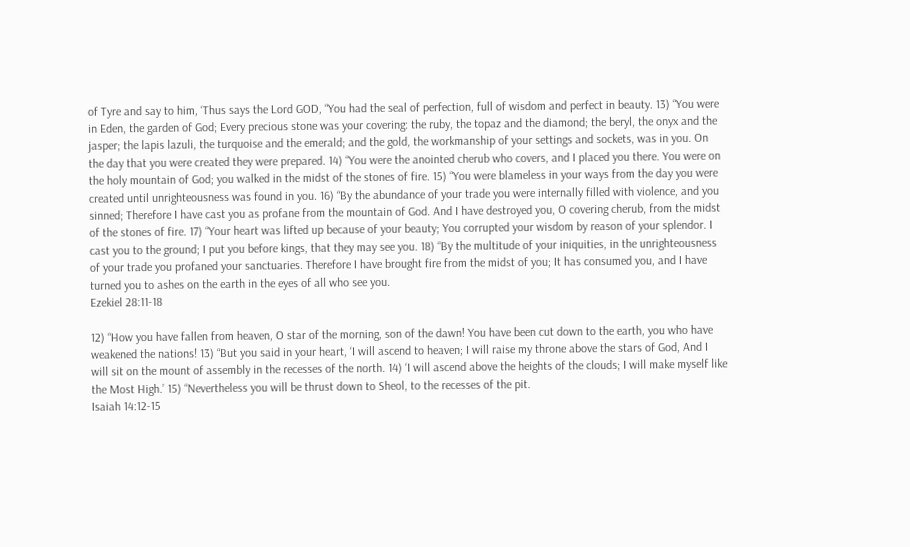of Tyre and say to him, ‘Thus says the Lord GOD, “You had the seal of perfection, full of wisdom and perfect in beauty. 13) “You were in Eden, the garden of God; Every precious stone was your covering: the ruby, the topaz and the diamond; the beryl, the onyx and the jasper; the lapis lazuli, the turquoise and the emerald; and the gold, the workmanship of your settings and sockets, was in you. On the day that you were created they were prepared. 14) “You were the anointed cherub who covers, and I placed you there. You were on the holy mountain of God; you walked in the midst of the stones of fire. 15) “You were blameless in your ways from the day you were created until unrighteousness was found in you. 16) “By the abundance of your trade you were internally filled with violence, and you sinned; Therefore I have cast you as profane from the mountain of God. And I have destroyed you, O covering cherub, from the midst of the stones of fire. 17) “Your heart was lifted up because of your beauty; You corrupted your wisdom by reason of your splendor. I cast you to the ground; I put you before kings, that they may see you. 18) “By the multitude of your iniquities, in the unrighteousness of your trade you profaned your sanctuaries. Therefore I have brought fire from the midst of you; It has consumed you, and I have turned you to ashes on the earth in the eyes of all who see you.
Ezekiel 28:11-18

12) “How you have fallen from heaven, O star of the morning, son of the dawn! You have been cut down to the earth, you who have weakened the nations! 13) “But you said in your heart, ‘I will ascend to heaven; I will raise my throne above the stars of God, And I will sit on the mount of assembly in the recesses of the north. 14) ‘I will ascend above the heights of the clouds; I will make myself like the Most High.’ 15) “Nevertheless you will be thrust down to Sheol, to the recesses of the pit.
Isaiah 14:12-15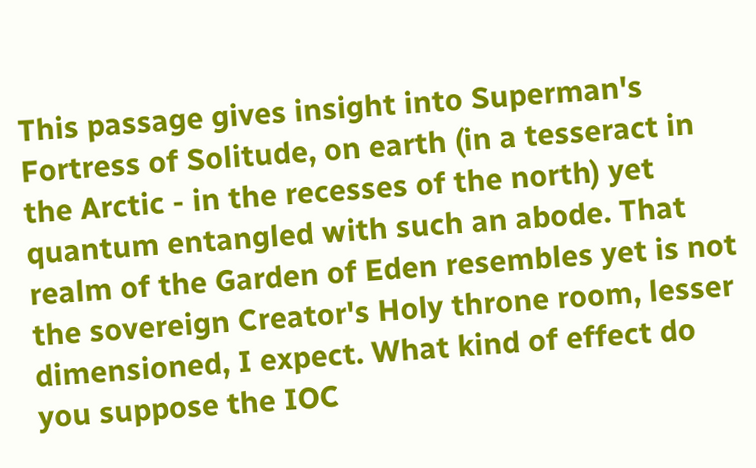This passage gives insight into Superman's Fortress of Solitude, on earth (in a tesseract in the Arctic - in the recesses of the north) yet quantum entangled with such an abode. That realm of the Garden of Eden resembles yet is not the sovereign Creator's Holy throne room, lesser dimensioned, I expect. What kind of effect do you suppose the IOC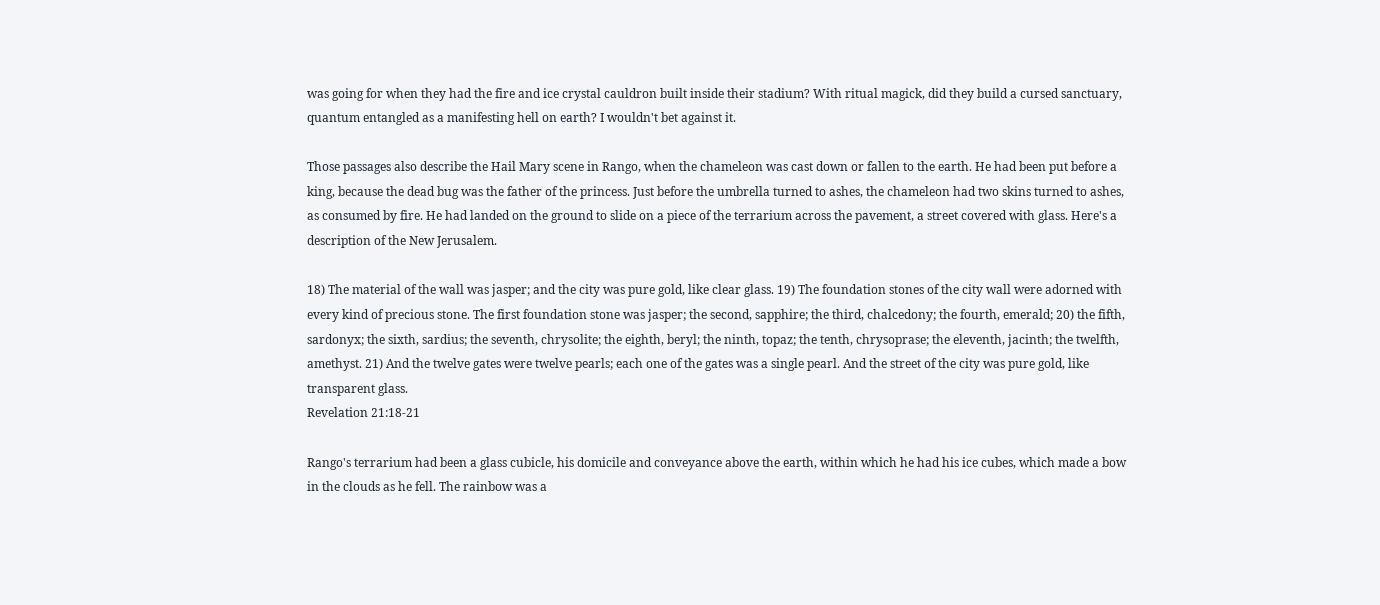was going for when they had the fire and ice crystal cauldron built inside their stadium? With ritual magick, did they build a cursed sanctuary, quantum entangled as a manifesting hell on earth? I wouldn't bet against it.

Those passages also describe the Hail Mary scene in Rango, when the chameleon was cast down or fallen to the earth. He had been put before a king, because the dead bug was the father of the princess. Just before the umbrella turned to ashes, the chameleon had two skins turned to ashes, as consumed by fire. He had landed on the ground to slide on a piece of the terrarium across the pavement, a street covered with glass. Here's a description of the New Jerusalem.

18) The material of the wall was jasper; and the city was pure gold, like clear glass. 19) The foundation stones of the city wall were adorned with every kind of precious stone. The first foundation stone was jasper; the second, sapphire; the third, chalcedony; the fourth, emerald; 20) the fifth, sardonyx; the sixth, sardius; the seventh, chrysolite; the eighth, beryl; the ninth, topaz; the tenth, chrysoprase; the eleventh, jacinth; the twelfth, amethyst. 21) And the twelve gates were twelve pearls; each one of the gates was a single pearl. And the street of the city was pure gold, like transparent glass.
Revelation 21:18-21

Rango's terrarium had been a glass cubicle, his domicile and conveyance above the earth, within which he had his ice cubes, which made a bow in the clouds as he fell. The rainbow was a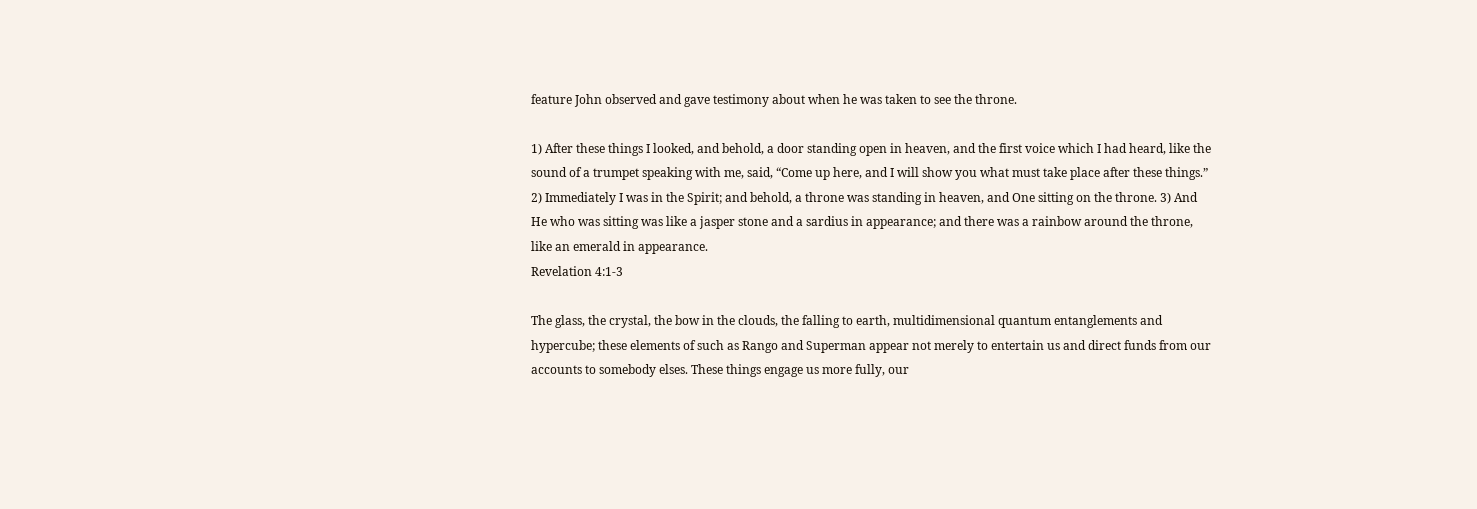feature John observed and gave testimony about when he was taken to see the throne.

1) After these things I looked, and behold, a door standing open in heaven, and the first voice which I had heard, like the sound of a trumpet speaking with me, said, “Come up here, and I will show you what must take place after these things.” 2) Immediately I was in the Spirit; and behold, a throne was standing in heaven, and One sitting on the throne. 3) And He who was sitting was like a jasper stone and a sardius in appearance; and there was a rainbow around the throne, like an emerald in appearance.
Revelation 4:1-3

The glass, the crystal, the bow in the clouds, the falling to earth, multidimensional quantum entanglements and hypercube; these elements of such as Rango and Superman appear not merely to entertain us and direct funds from our accounts to somebody elses. These things engage us more fully, our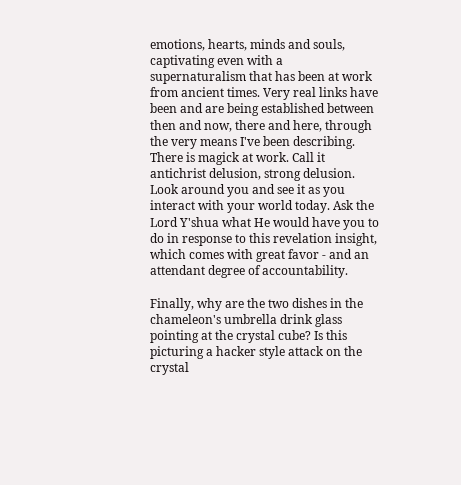emotions, hearts, minds and souls, captivating even with a supernaturalism that has been at work from ancient times. Very real links have been and are being established between then and now, there and here, through the very means I've been describing. There is magick at work. Call it antichrist delusion, strong delusion. Look around you and see it as you interact with your world today. Ask the Lord Y'shua what He would have you to do in response to this revelation insight, which comes with great favor - and an attendant degree of accountability.

Finally, why are the two dishes in the chameleon's umbrella drink glass pointing at the crystal cube? Is this picturing a hacker style attack on the crystal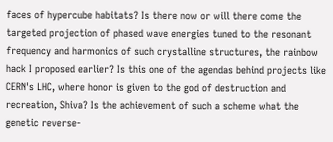faces of hypercube habitats? Is there now or will there come the targeted projection of phased wave energies tuned to the resonant frequency and harmonics of such crystalline structures, the rainbow hack I proposed earlier? Is this one of the agendas behind projects like CERN's LHC, where honor is given to the god of destruction and recreation, Shiva? Is the achievement of such a scheme what the genetic reverse-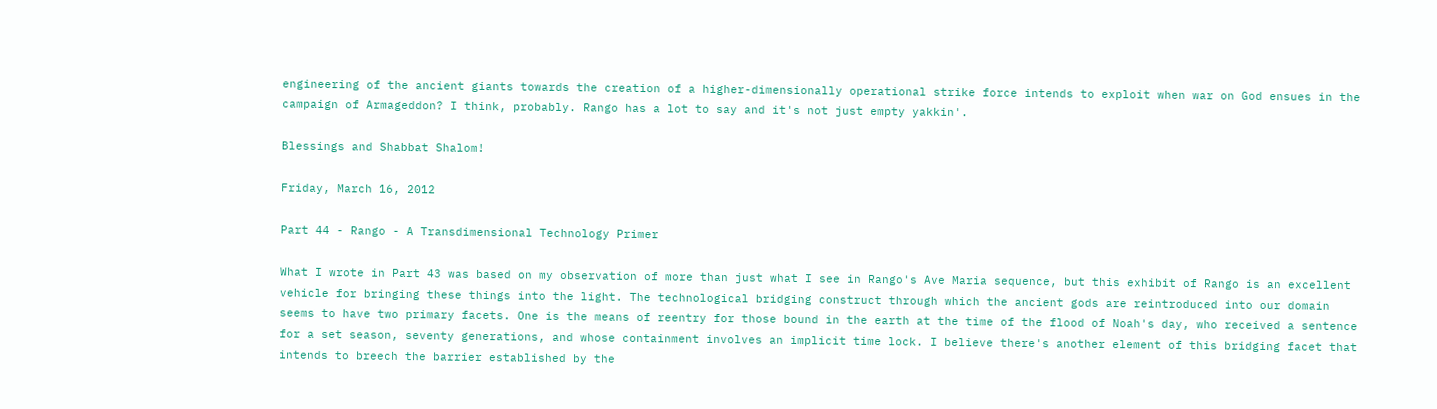engineering of the ancient giants towards the creation of a higher-dimensionally operational strike force intends to exploit when war on God ensues in the campaign of Armageddon? I think, probably. Rango has a lot to say and it's not just empty yakkin'.

Blessings and Shabbat Shalom!

Friday, March 16, 2012

Part 44 - Rango - A Transdimensional Technology Primer

What I wrote in Part 43 was based on my observation of more than just what I see in Rango's Ave Maria sequence, but this exhibit of Rango is an excellent vehicle for bringing these things into the light. The technological bridging construct through which the ancient gods are reintroduced into our domain seems to have two primary facets. One is the means of reentry for those bound in the earth at the time of the flood of Noah's day, who received a sentence for a set season, seventy generations, and whose containment involves an implicit time lock. I believe there's another element of this bridging facet that intends to breech the barrier established by the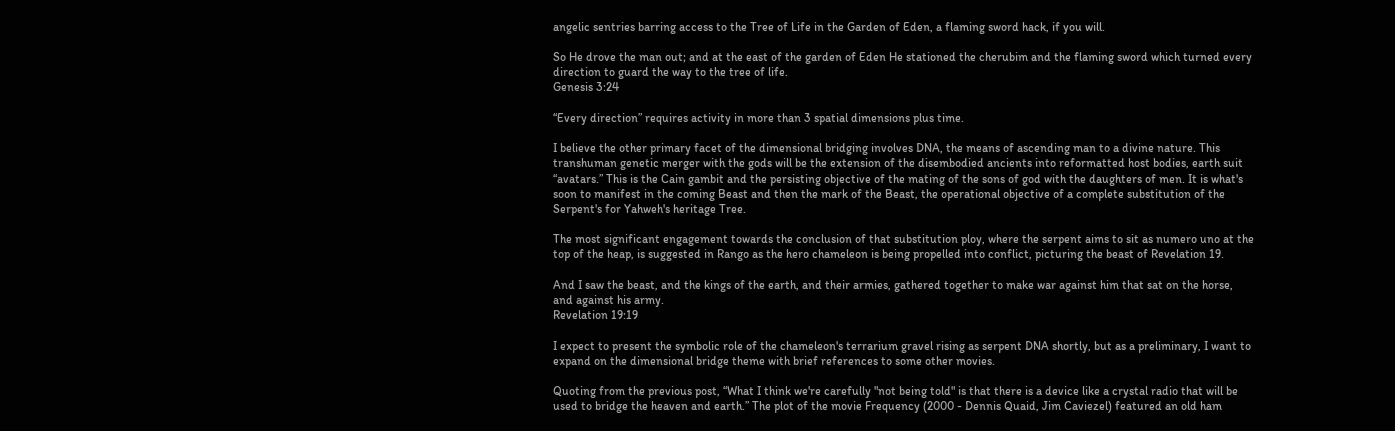angelic sentries barring access to the Tree of Life in the Garden of Eden, a flaming sword hack, if you will.

So He drove the man out; and at the east of the garden of Eden He stationed the cherubim and the flaming sword which turned every direction to guard the way to the tree of life.
Genesis 3:24

“Every direction” requires activity in more than 3 spatial dimensions plus time.

I believe the other primary facet of the dimensional bridging involves DNA, the means of ascending man to a divine nature. This transhuman genetic merger with the gods will be the extension of the disembodied ancients into reformatted host bodies, earth suit “avatars.” This is the Cain gambit and the persisting objective of the mating of the sons of god with the daughters of men. It is what's soon to manifest in the coming Beast and then the mark of the Beast, the operational objective of a complete substitution of the Serpent's for Yahweh's heritage Tree.

The most significant engagement towards the conclusion of that substitution ploy, where the serpent aims to sit as numero uno at the top of the heap, is suggested in Rango as the hero chameleon is being propelled into conflict, picturing the beast of Revelation 19.

And I saw the beast, and the kings of the earth, and their armies, gathered together to make war against him that sat on the horse, and against his army.
Revelation 19:19

I expect to present the symbolic role of the chameleon's terrarium gravel rising as serpent DNA shortly, but as a preliminary, I want to expand on the dimensional bridge theme with brief references to some other movies.

Quoting from the previous post, “What I think we're carefully "not being told" is that there is a device like a crystal radio that will be used to bridge the heaven and earth.” The plot of the movie Frequency (2000 - Dennis Quaid, Jim Caviezel) featured an old ham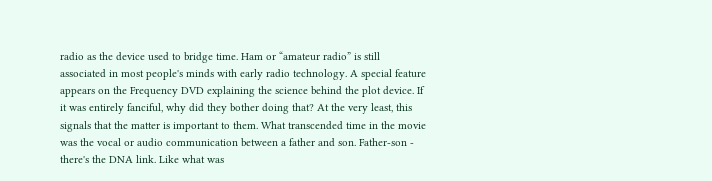radio as the device used to bridge time. Ham or “amateur radio” is still associated in most people's minds with early radio technology. A special feature appears on the Frequency DVD explaining the science behind the plot device. If it was entirely fanciful, why did they bother doing that? At the very least, this signals that the matter is important to them. What transcended time in the movie was the vocal or audio communication between a father and son. Father-son - there's the DNA link. Like what was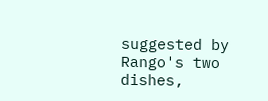suggested by Rango's two dishes,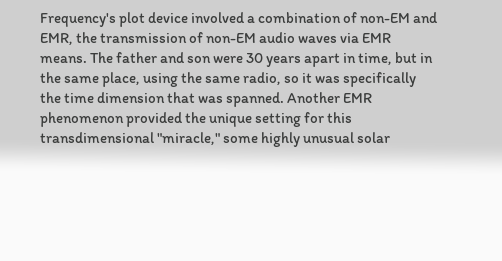Frequency's plot device involved a combination of non-EM and EMR, the transmission of non-EM audio waves via EMR means. The father and son were 30 years apart in time, but in the same place, using the same radio, so it was specifically the time dimension that was spanned. Another EMR phenomenon provided the unique setting for this transdimensional "miracle," some highly unusual solar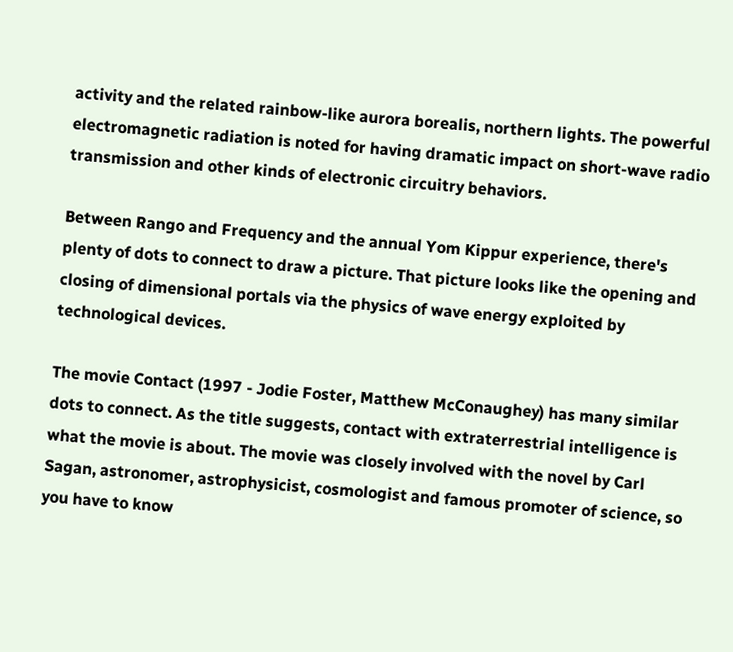activity and the related rainbow-like aurora borealis, northern lights. The powerful electromagnetic radiation is noted for having dramatic impact on short-wave radio transmission and other kinds of electronic circuitry behaviors.

Between Rango and Frequency and the annual Yom Kippur experience, there's plenty of dots to connect to draw a picture. That picture looks like the opening and closing of dimensional portals via the physics of wave energy exploited by technological devices.

The movie Contact (1997 - Jodie Foster, Matthew McConaughey) has many similar dots to connect. As the title suggests, contact with extraterrestrial intelligence is what the movie is about. The movie was closely involved with the novel by Carl Sagan, astronomer, astrophysicist, cosmologist and famous promoter of science, so you have to know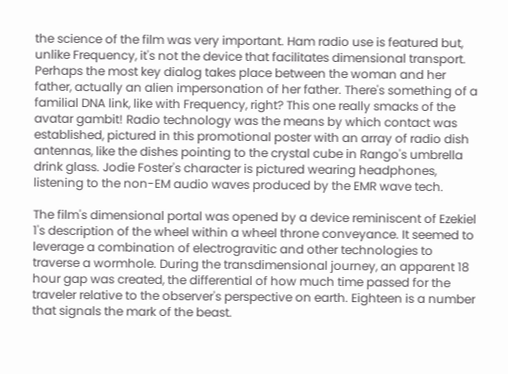the science of the film was very important. Ham radio use is featured but, unlike Frequency, it's not the device that facilitates dimensional transport. Perhaps the most key dialog takes place between the woman and her father, actually an alien impersonation of her father. There's something of a familial DNA link, like with Frequency, right? This one really smacks of the avatar gambit! Radio technology was the means by which contact was established, pictured in this promotional poster with an array of radio dish antennas, like the dishes pointing to the crystal cube in Rango's umbrella drink glass. Jodie Foster's character is pictured wearing headphones, listening to the non-EM audio waves produced by the EMR wave tech.

The film's dimensional portal was opened by a device reminiscent of Ezekiel 1's description of the wheel within a wheel throne conveyance. It seemed to leverage a combination of electrogravitic and other technologies to traverse a wormhole. During the transdimensional journey, an apparent 18 hour gap was created, the differential of how much time passed for the traveler relative to the observer's perspective on earth. Eighteen is a number that signals the mark of the beast.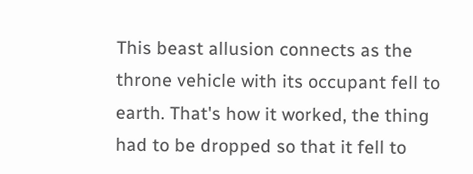This beast allusion connects as the throne vehicle with its occupant fell to earth. That's how it worked, the thing had to be dropped so that it fell to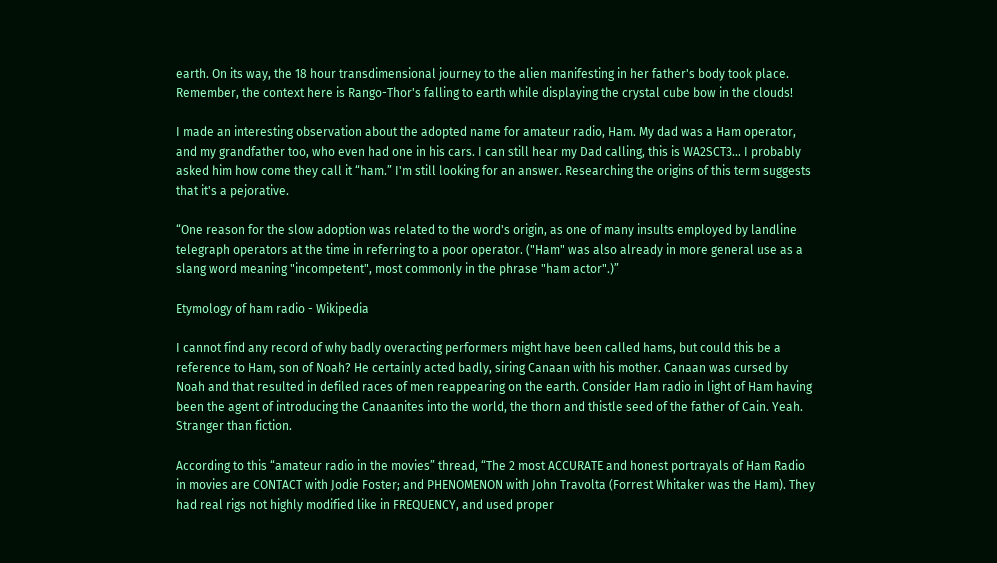earth. On its way, the 18 hour transdimensional journey to the alien manifesting in her father's body took place. Remember, the context here is Rango-Thor's falling to earth while displaying the crystal cube bow in the clouds!

I made an interesting observation about the adopted name for amateur radio, Ham. My dad was a Ham operator, and my grandfather too, who even had one in his cars. I can still hear my Dad calling, this is WA2SCT3... I probably asked him how come they call it “ham.” I'm still looking for an answer. Researching the origins of this term suggests that it's a pejorative.

“One reason for the slow adoption was related to the word's origin, as one of many insults employed by landline telegraph operators at the time in referring to a poor operator. ("Ham" was also already in more general use as a slang word meaning "incompetent", most commonly in the phrase "ham actor".)”

Etymology of ham radio - Wikipedia

I cannot find any record of why badly overacting performers might have been called hams, but could this be a reference to Ham, son of Noah? He certainly acted badly, siring Canaan with his mother. Canaan was cursed by Noah and that resulted in defiled races of men reappearing on the earth. Consider Ham radio in light of Ham having been the agent of introducing the Canaanites into the world, the thorn and thistle seed of the father of Cain. Yeah. Stranger than fiction.

According to this “amateur radio in the movies” thread, “The 2 most ACCURATE and honest portrayals of Ham Radio in movies are CONTACT with Jodie Foster; and PHENOMENON with John Travolta (Forrest Whitaker was the Ham). They had real rigs not highly modified like in FREQUENCY, and used proper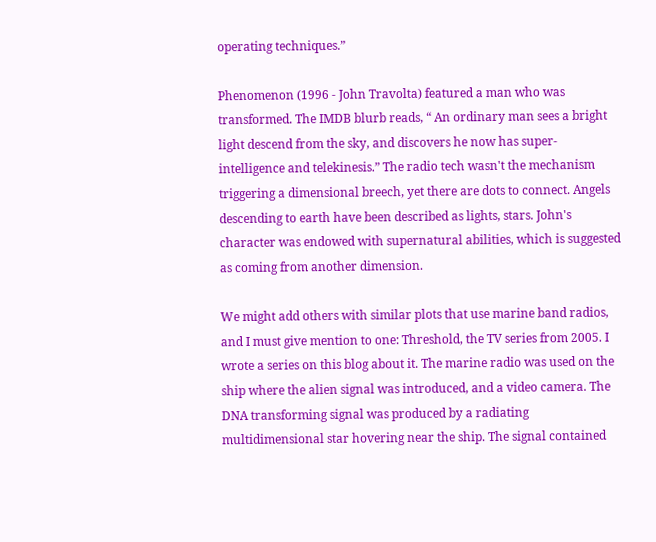operating techniques.”

Phenomenon (1996 - John Travolta) featured a man who was transformed. The IMDB blurb reads, “ An ordinary man sees a bright light descend from the sky, and discovers he now has super-intelligence and telekinesis.” The radio tech wasn't the mechanism triggering a dimensional breech, yet there are dots to connect. Angels descending to earth have been described as lights, stars. John's character was endowed with supernatural abilities, which is suggested as coming from another dimension.

We might add others with similar plots that use marine band radios, and I must give mention to one: Threshold, the TV series from 2005. I wrote a series on this blog about it. The marine radio was used on the ship where the alien signal was introduced, and a video camera. The DNA transforming signal was produced by a radiating multidimensional star hovering near the ship. The signal contained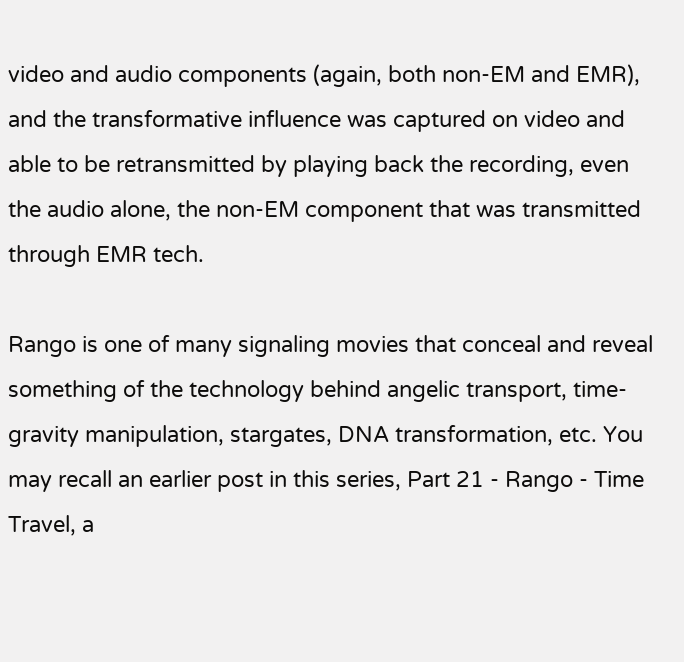video and audio components (again, both non-EM and EMR), and the transformative influence was captured on video and able to be retransmitted by playing back the recording, even the audio alone, the non-EM component that was transmitted through EMR tech.

Rango is one of many signaling movies that conceal and reveal something of the technology behind angelic transport, time-gravity manipulation, stargates, DNA transformation, etc. You may recall an earlier post in this series, Part 21 - Rango - Time Travel, a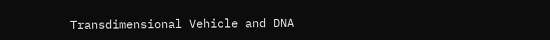Transdimensional Vehicle and DNA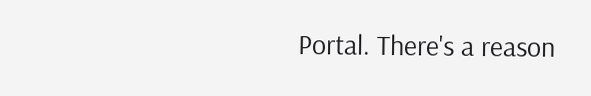Portal. There's a reason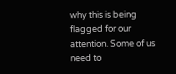why this is being flagged for our attention. Some of us need to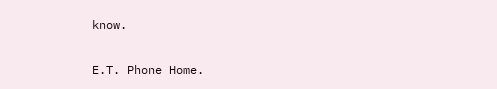know.

E.T. Phone Home.